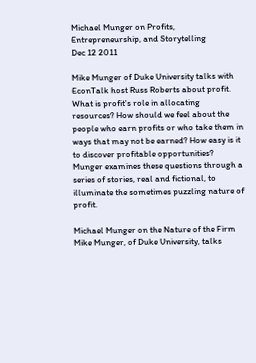Michael Munger on Profits, Entrepreneurship, and Storytelling
Dec 12 2011

Mike Munger of Duke University talks with EconTalk host Russ Roberts about profit. What is profit's role in allocating resources? How should we feel about the people who earn profits or who take them in ways that may not be earned? How easy is it to discover profitable opportunities? Munger examines these questions through a series of stories, real and fictional, to illuminate the sometimes puzzling nature of profit.

Michael Munger on the Nature of the Firm
Mike Munger, of Duke University, talks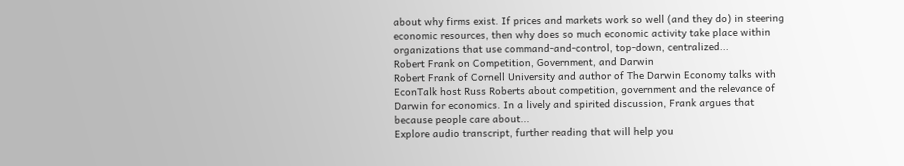about why firms exist. If prices and markets work so well (and they do) in steering economic resources, then why does so much economic activity take place within organizations that use command-and-control, top-down, centralized...
Robert Frank on Competition, Government, and Darwin
Robert Frank of Cornell University and author of The Darwin Economy talks with EconTalk host Russ Roberts about competition, government and the relevance of Darwin for economics. In a lively and spirited discussion, Frank argues that because people care about...
Explore audio transcript, further reading that will help you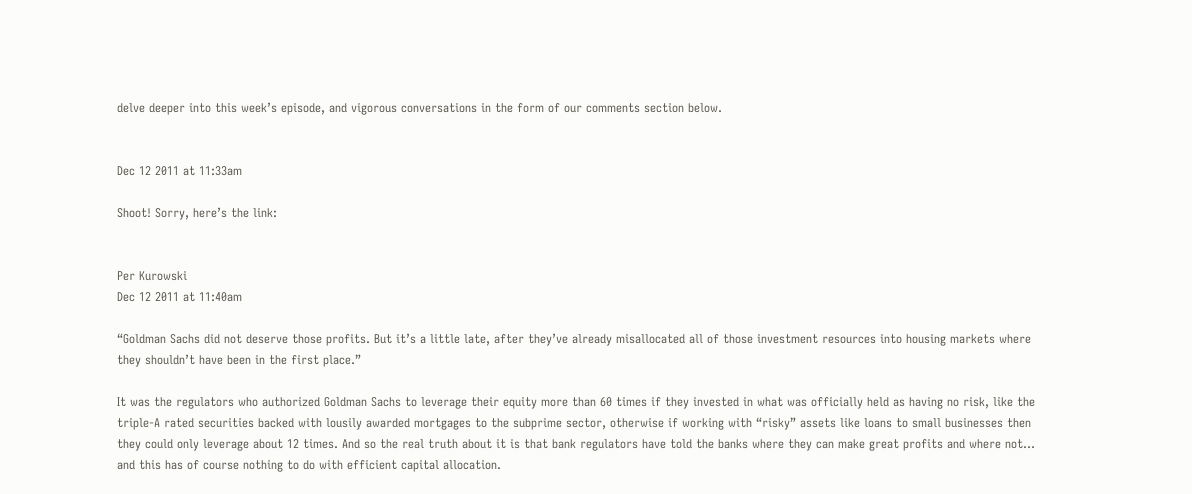delve deeper into this week’s episode, and vigorous conversations in the form of our comments section below.


Dec 12 2011 at 11:33am

Shoot! Sorry, here’s the link:


Per Kurowski
Dec 12 2011 at 11:40am

“Goldman Sachs did not deserve those profits. But it’s a little late, after they’ve already misallocated all of those investment resources into housing markets where they shouldn’t have been in the first place.”

It was the regulators who authorized Goldman Sachs to leverage their equity more than 60 times if they invested in what was officially held as having no risk, like the triple-A rated securities backed with lousily awarded mortgages to the subprime sector, otherwise if working with “risky” assets like loans to small businesses then they could only leverage about 12 times. And so the real truth about it is that bank regulators have told the banks where they can make great profits and where not… and this has of course nothing to do with efficient capital allocation.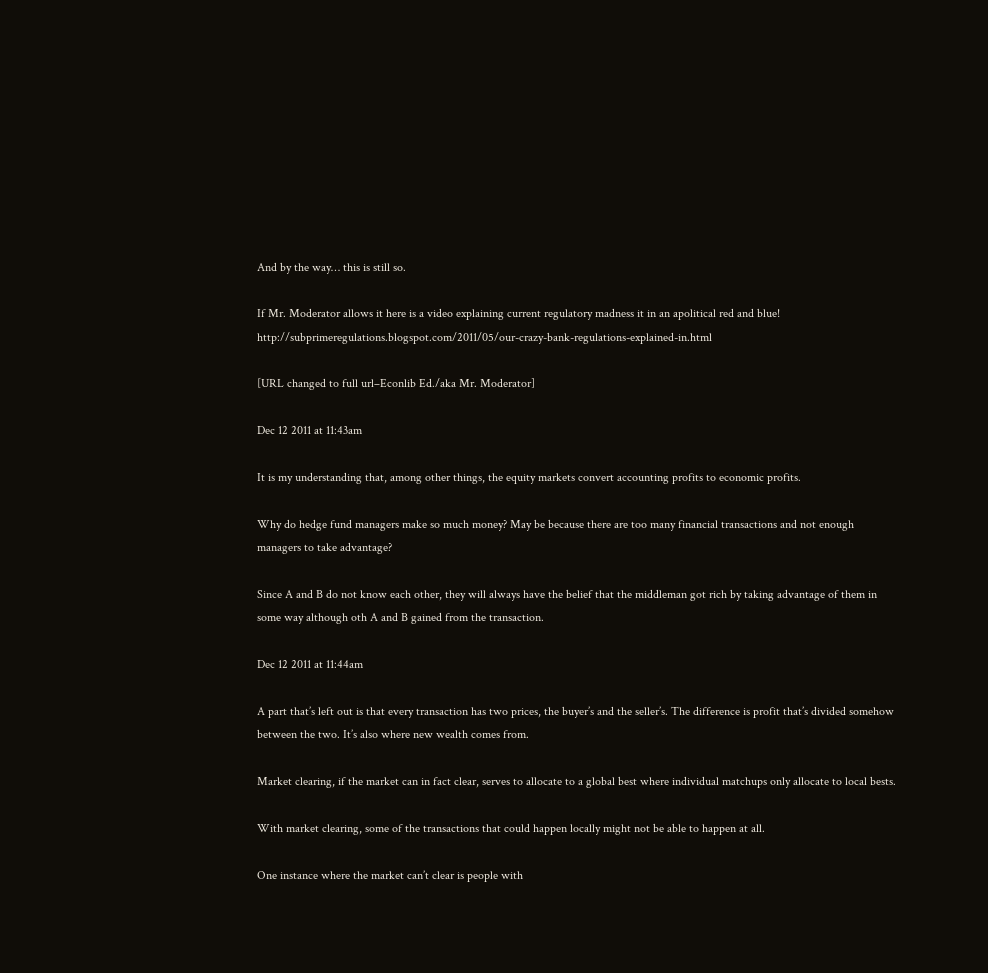And by the way… this is still so.

If Mr. Moderator allows it here is a video explaining current regulatory madness it in an apolitical red and blue! http://subprimeregulations.blogspot.com/2011/05/our-crazy-bank-regulations-explained-in.html

[URL changed to full url–Econlib Ed./aka Mr. Moderator]

Dec 12 2011 at 11:43am

It is my understanding that, among other things, the equity markets convert accounting profits to economic profits.

Why do hedge fund managers make so much money? May be because there are too many financial transactions and not enough managers to take advantage?

Since A and B do not know each other, they will always have the belief that the middleman got rich by taking advantage of them in some way although oth A and B gained from the transaction.

Dec 12 2011 at 11:44am

A part that’s left out is that every transaction has two prices, the buyer’s and the seller’s. The difference is profit that’s divided somehow between the two. It’s also where new wealth comes from.

Market clearing, if the market can in fact clear, serves to allocate to a global best where individual matchups only allocate to local bests.

With market clearing, some of the transactions that could happen locally might not be able to happen at all.

One instance where the market can’t clear is people with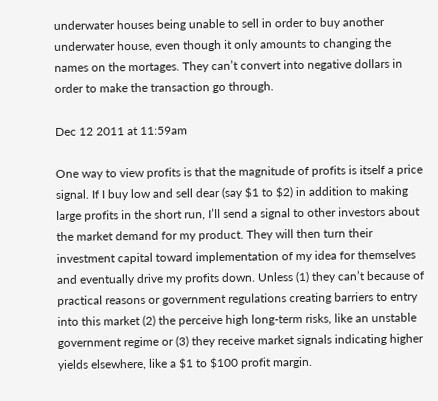underwater houses being unable to sell in order to buy another underwater house, even though it only amounts to changing the names on the mortages. They can’t convert into negative dollars in order to make the transaction go through.

Dec 12 2011 at 11:59am

One way to view profits is that the magnitude of profits is itself a price signal. If I buy low and sell dear (say $1 to $2) in addition to making large profits in the short run, I’ll send a signal to other investors about the market demand for my product. They will then turn their investment capital toward implementation of my idea for themselves and eventually drive my profits down. Unless (1) they can’t because of practical reasons or government regulations creating barriers to entry into this market (2) the perceive high long-term risks, like an unstable government regime or (3) they receive market signals indicating higher yields elsewhere, like a $1 to $100 profit margin.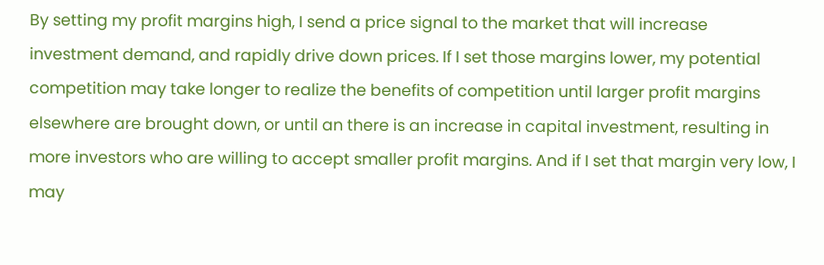By setting my profit margins high, I send a price signal to the market that will increase investment demand, and rapidly drive down prices. If I set those margins lower, my potential competition may take longer to realize the benefits of competition until larger profit margins elsewhere are brought down, or until an there is an increase in capital investment, resulting in more investors who are willing to accept smaller profit margins. And if I set that margin very low, I may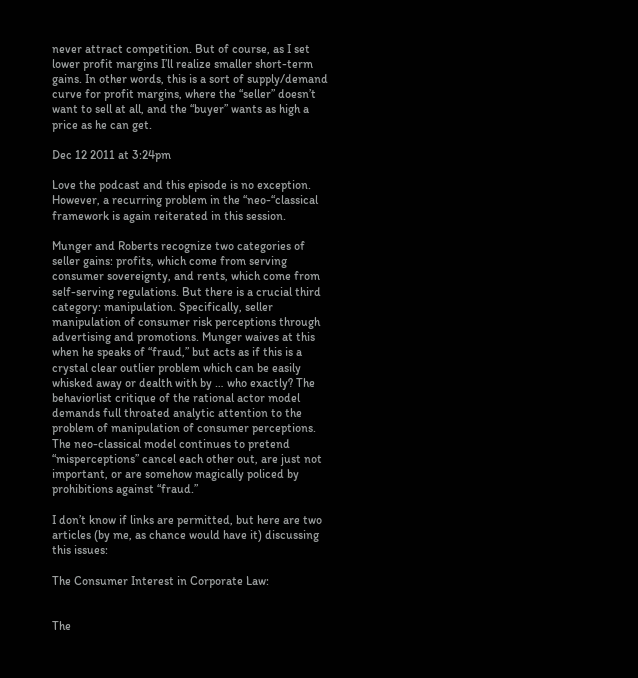never attract competition. But of course, as I set lower profit margins I’ll realize smaller short-term gains. In other words, this is a sort of supply/demand curve for profit margins, where the “seller” doesn’t want to sell at all, and the “buyer” wants as high a price as he can get.

Dec 12 2011 at 3:24pm

Love the podcast and this episode is no exception. However, a recurring problem in the “neo-“classical framework is again reiterated in this session.

Munger and Roberts recognize two categories of seller gains: profits, which come from serving consumer sovereignty, and rents, which come from self-serving regulations. But there is a crucial third category: manipulation. Specifically, seller manipulation of consumer risk perceptions through advertising and promotions. Munger waives at this when he speaks of “fraud,” but acts as if this is a crystal clear outlier problem which can be easily whisked away or dealth with by … who exactly? The behaviorlist critique of the rational actor model demands full throated analytic attention to the problem of manipulation of consumer perceptions. The neo-classical model continues to pretend “misperceptions” cancel each other out, are just not important, or are somehow magically policed by prohibitions against “fraud.”

I don’t know if links are permitted, but here are two articles (by me, as chance would have it) discussing this issues:

The Consumer Interest in Corporate Law:


The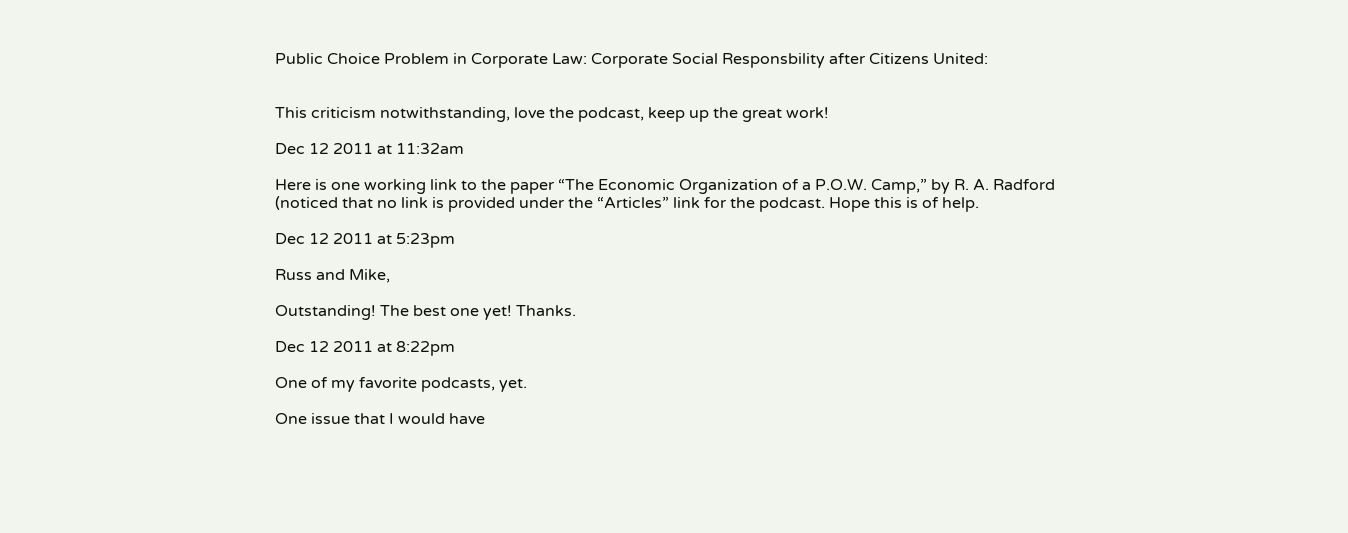Public Choice Problem in Corporate Law: Corporate Social Responsbility after Citizens United:


This criticism notwithstanding, love the podcast, keep up the great work!

Dec 12 2011 at 11:32am

Here is one working link to the paper “The Economic Organization of a P.O.W. Camp,” by R. A. Radford (noticed that no link is provided under the “Articles” link for the podcast. Hope this is of help.

Dec 12 2011 at 5:23pm

Russ and Mike,

Outstanding! The best one yet! Thanks.

Dec 12 2011 at 8:22pm

One of my favorite podcasts, yet.

One issue that I would have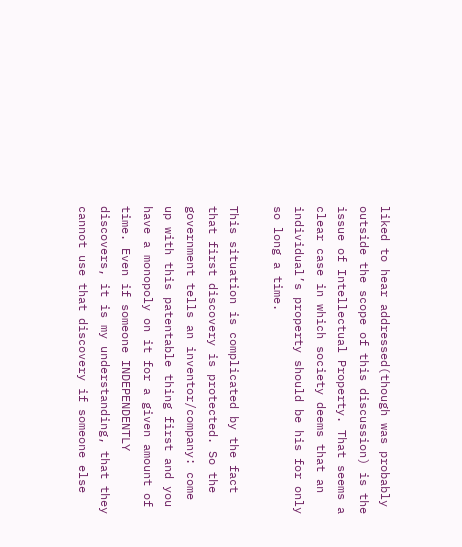liked to hear addressed(though was probably outside the scope of this discussion) is the issue of Intellectual Property. That seems a clear case in which society deems that an individual’s property should be his for only so long a time.

This situation is complicated by the fact that first discovery is protected. So the government tells an inventor/company: come up with this patentable thing first and you have a monopoly on it for a given amount of time. Even if someone INDEPENDENTLY discovers, it is my understanding, that they cannot use that discovery if someone else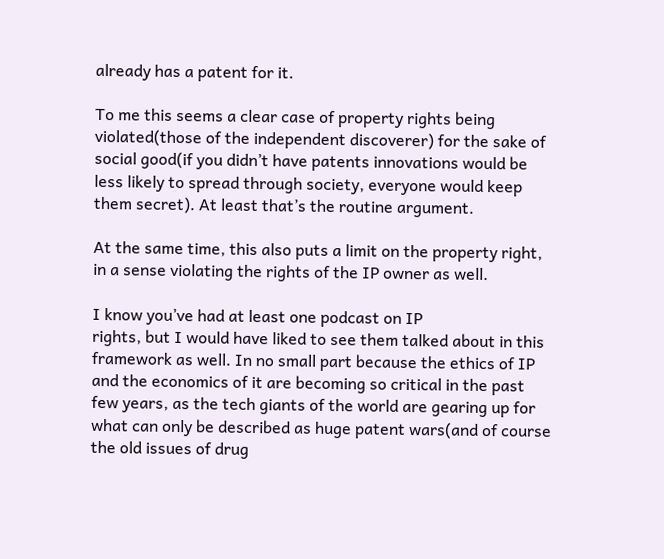already has a patent for it.

To me this seems a clear case of property rights being violated(those of the independent discoverer) for the sake of social good(if you didn’t have patents innovations would be less likely to spread through society, everyone would keep them secret). At least that’s the routine argument.

At the same time, this also puts a limit on the property right, in a sense violating the rights of the IP owner as well.

I know you’ve had at least one podcast on IP
rights, but I would have liked to see them talked about in this framework as well. In no small part because the ethics of IP and the economics of it are becoming so critical in the past few years, as the tech giants of the world are gearing up for what can only be described as huge patent wars(and of course the old issues of drug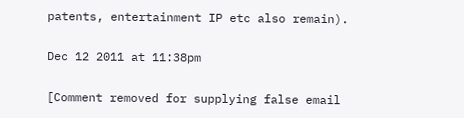patents, entertainment IP etc also remain).

Dec 12 2011 at 11:38pm

[Comment removed for supplying false email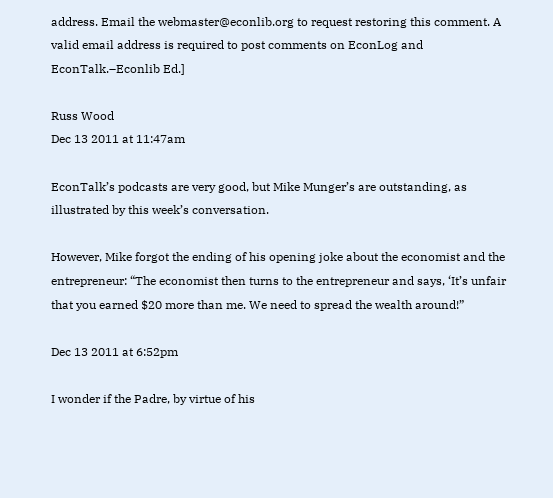address. Email the webmaster@econlib.org to request restoring this comment. A valid email address is required to post comments on EconLog and EconTalk.–Econlib Ed.]

Russ Wood
Dec 13 2011 at 11:47am

EconTalk’s podcasts are very good, but Mike Munger’s are outstanding, as illustrated by this week’s conversation.

However, Mike forgot the ending of his opening joke about the economist and the entrepreneur: “The economist then turns to the entrepreneur and says, ‘It’s unfair that you earned $20 more than me. We need to spread the wealth around!”

Dec 13 2011 at 6:52pm

I wonder if the Padre, by virtue of his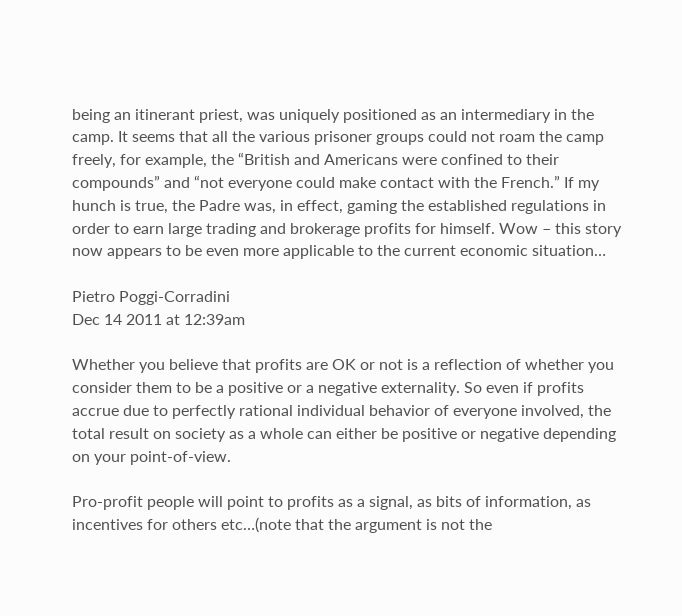being an itinerant priest, was uniquely positioned as an intermediary in the camp. It seems that all the various prisoner groups could not roam the camp freely, for example, the “British and Americans were confined to their compounds” and “not everyone could make contact with the French.” If my hunch is true, the Padre was, in effect, gaming the established regulations in order to earn large trading and brokerage profits for himself. Wow – this story now appears to be even more applicable to the current economic situation…

Pietro Poggi-Corradini
Dec 14 2011 at 12:39am

Whether you believe that profits are OK or not is a reflection of whether you consider them to be a positive or a negative externality. So even if profits accrue due to perfectly rational individual behavior of everyone involved, the total result on society as a whole can either be positive or negative depending on your point-of-view.

Pro-profit people will point to profits as a signal, as bits of information, as incentives for others etc…(note that the argument is not the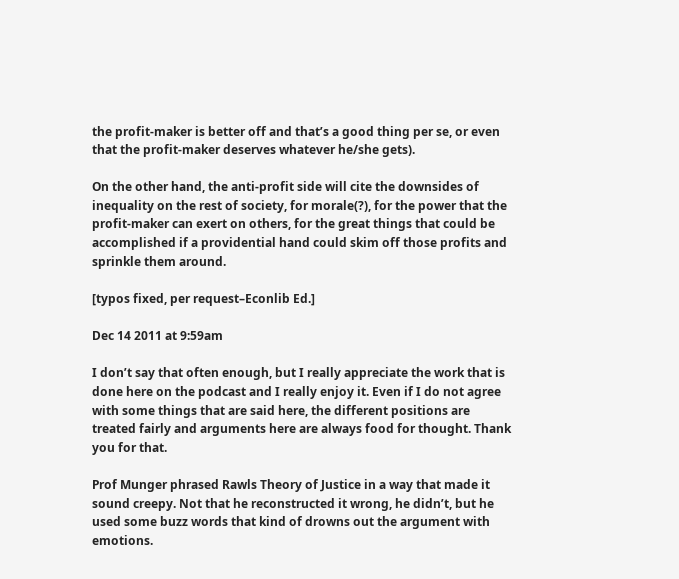the profit-maker is better off and that’s a good thing per se, or even that the profit-maker deserves whatever he/she gets).

On the other hand, the anti-profit side will cite the downsides of inequality on the rest of society, for morale(?), for the power that the profit-maker can exert on others, for the great things that could be accomplished if a providential hand could skim off those profits and sprinkle them around.

[typos fixed, per request–Econlib Ed.]

Dec 14 2011 at 9:59am

I don’t say that often enough, but I really appreciate the work that is done here on the podcast and I really enjoy it. Even if I do not agree with some things that are said here, the different positions are treated fairly and arguments here are always food for thought. Thank you for that.

Prof Munger phrased Rawls Theory of Justice in a way that made it sound creepy. Not that he reconstructed it wrong, he didn’t, but he used some buzz words that kind of drowns out the argument with emotions.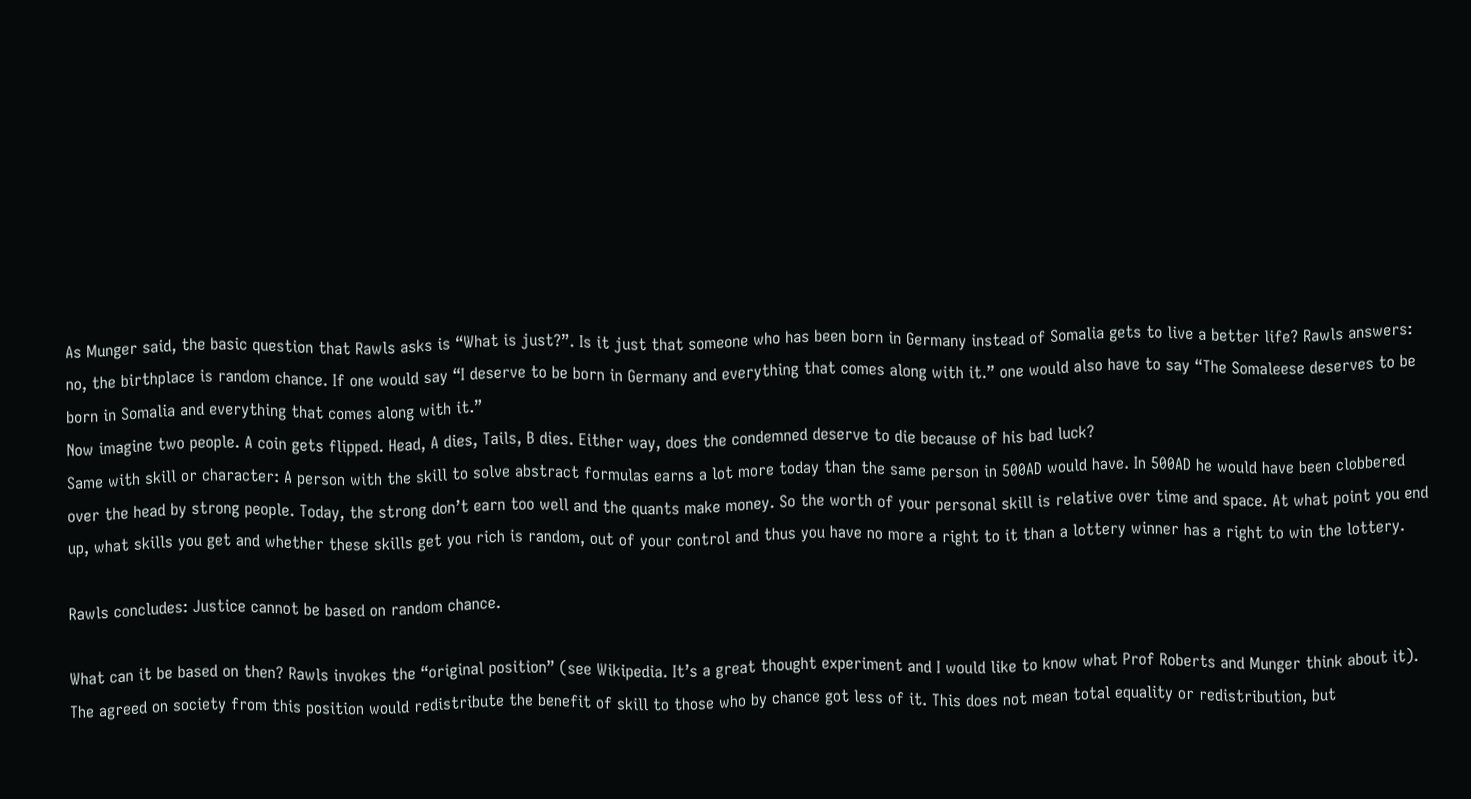As Munger said, the basic question that Rawls asks is “What is just?”. Is it just that someone who has been born in Germany instead of Somalia gets to live a better life? Rawls answers: no, the birthplace is random chance. If one would say “I deserve to be born in Germany and everything that comes along with it.” one would also have to say “The Somaleese deserves to be born in Somalia and everything that comes along with it.”
Now imagine two people. A coin gets flipped. Head, A dies, Tails, B dies. Either way, does the condemned deserve to die because of his bad luck?
Same with skill or character: A person with the skill to solve abstract formulas earns a lot more today than the same person in 500AD would have. In 500AD he would have been clobbered over the head by strong people. Today, the strong don’t earn too well and the quants make money. So the worth of your personal skill is relative over time and space. At what point you end up, what skills you get and whether these skills get you rich is random, out of your control and thus you have no more a right to it than a lottery winner has a right to win the lottery.

Rawls concludes: Justice cannot be based on random chance.

What can it be based on then? Rawls invokes the “original position” (see Wikipedia. It’s a great thought experiment and I would like to know what Prof Roberts and Munger think about it). The agreed on society from this position would redistribute the benefit of skill to those who by chance got less of it. This does not mean total equality or redistribution, but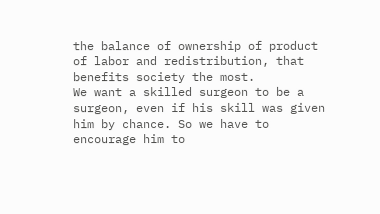the balance of ownership of product of labor and redistribution, that benefits society the most.
We want a skilled surgeon to be a surgeon, even if his skill was given him by chance. So we have to encourage him to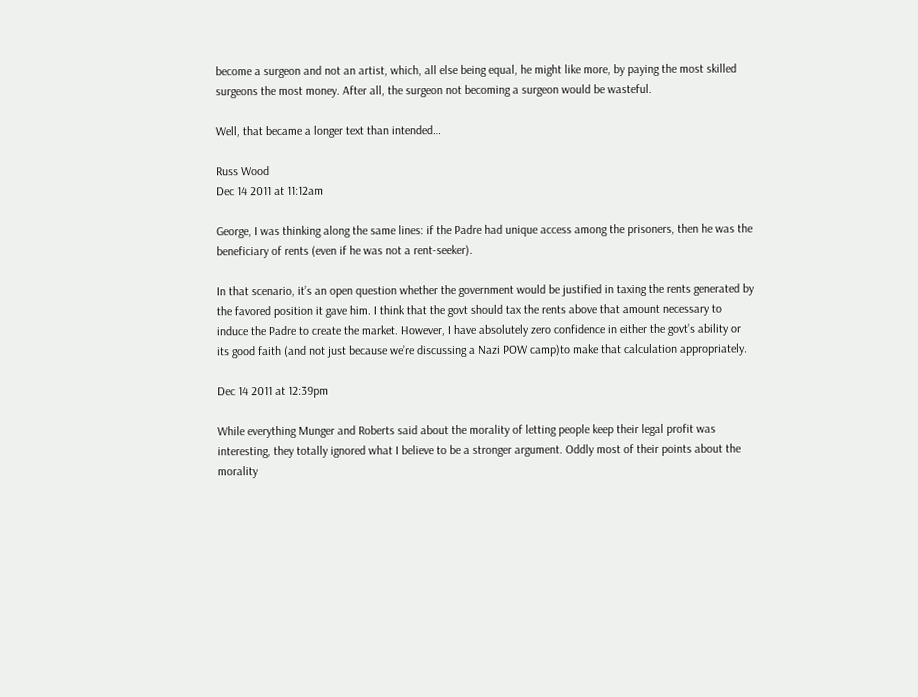become a surgeon and not an artist, which, all else being equal, he might like more, by paying the most skilled surgeons the most money. After all, the surgeon not becoming a surgeon would be wasteful.

Well, that became a longer text than intended…

Russ Wood
Dec 14 2011 at 11:12am

George, I was thinking along the same lines: if the Padre had unique access among the prisoners, then he was the beneficiary of rents (even if he was not a rent-seeker).

In that scenario, it’s an open question whether the government would be justified in taxing the rents generated by the favored position it gave him. I think that the govt should tax the rents above that amount necessary to induce the Padre to create the market. However, I have absolutely zero confidence in either the govt’s ability or its good faith (and not just because we’re discussing a Nazi POW camp)to make that calculation appropriately.

Dec 14 2011 at 12:39pm

While everything Munger and Roberts said about the morality of letting people keep their legal profit was interesting, they totally ignored what I believe to be a stronger argument. Oddly most of their points about the morality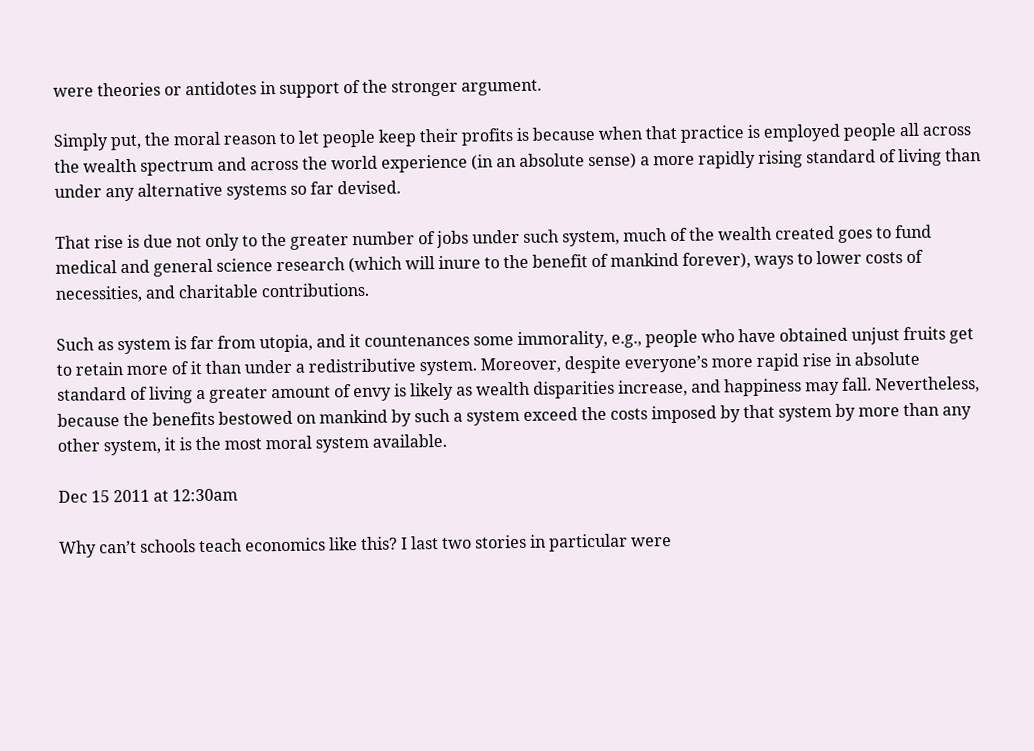were theories or antidotes in support of the stronger argument.

Simply put, the moral reason to let people keep their profits is because when that practice is employed people all across the wealth spectrum and across the world experience (in an absolute sense) a more rapidly rising standard of living than under any alternative systems so far devised.

That rise is due not only to the greater number of jobs under such system, much of the wealth created goes to fund medical and general science research (which will inure to the benefit of mankind forever), ways to lower costs of necessities, and charitable contributions.

Such as system is far from utopia, and it countenances some immorality, e.g., people who have obtained unjust fruits get to retain more of it than under a redistributive system. Moreover, despite everyone’s more rapid rise in absolute standard of living a greater amount of envy is likely as wealth disparities increase, and happiness may fall. Nevertheless, because the benefits bestowed on mankind by such a system exceed the costs imposed by that system by more than any other system, it is the most moral system available.

Dec 15 2011 at 12:30am

Why can’t schools teach economics like this? I last two stories in particular were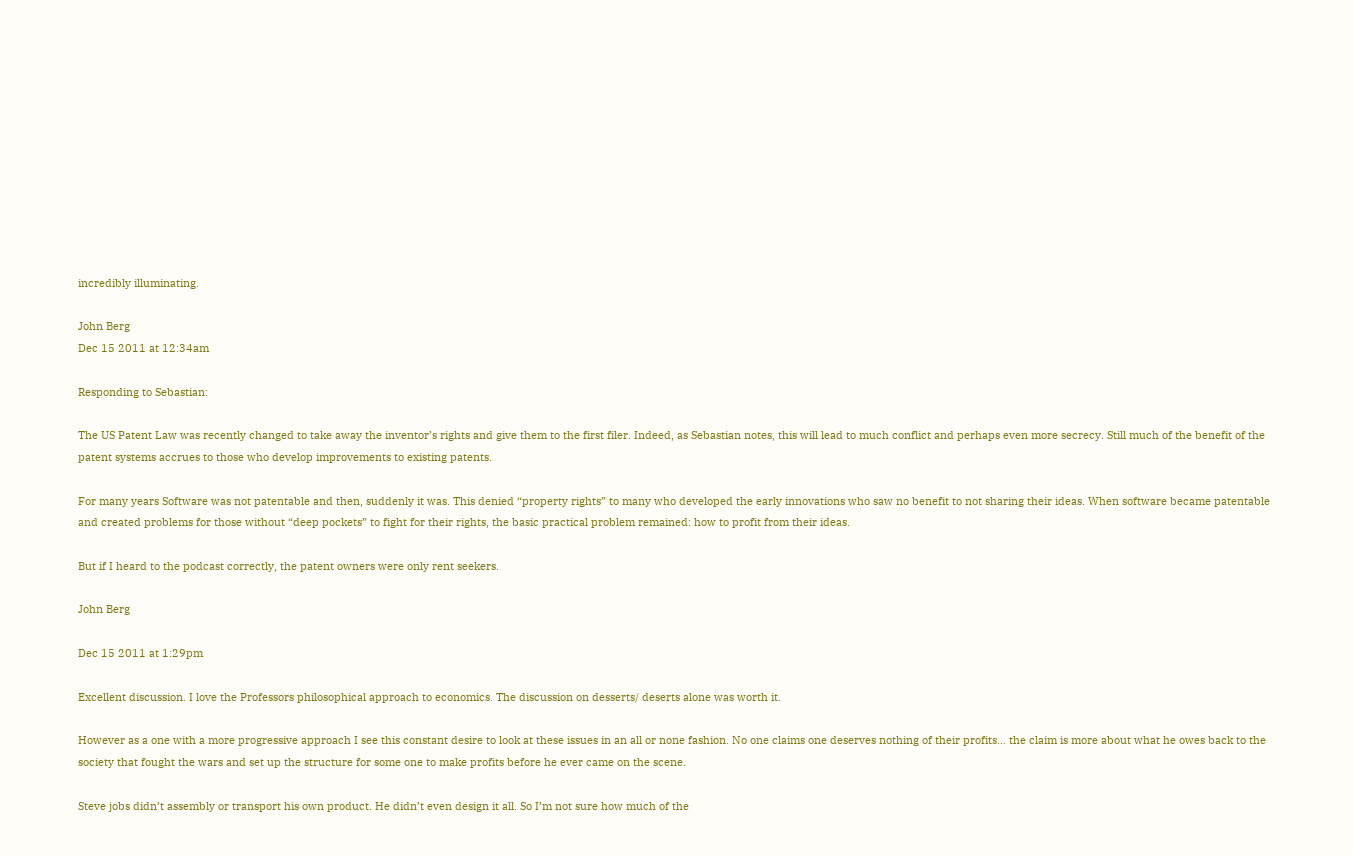incredibly illuminating.

John Berg
Dec 15 2011 at 12:34am

Responding to Sebastian:

The US Patent Law was recently changed to take away the inventor’s rights and give them to the first filer. Indeed, as Sebastian notes, this will lead to much conflict and perhaps even more secrecy. Still much of the benefit of the patent systems accrues to those who develop improvements to existing patents.

For many years Software was not patentable and then, suddenly it was. This denied “property rights” to many who developed the early innovations who saw no benefit to not sharing their ideas. When software became patentable and created problems for those without “deep pockets” to fight for their rights, the basic practical problem remained: how to profit from their ideas.

But if I heard to the podcast correctly, the patent owners were only rent seekers.

John Berg

Dec 15 2011 at 1:29pm

Excellent discussion. I love the Professors philosophical approach to economics. The discussion on desserts/ deserts alone was worth it.

However as a one with a more progressive approach I see this constant desire to look at these issues in an all or none fashion. No one claims one deserves nothing of their profits… the claim is more about what he owes back to the society that fought the wars and set up the structure for some one to make profits before he ever came on the scene.

Steve jobs didn’t assembly or transport his own product. He didn’t even design it all. So I’m not sure how much of the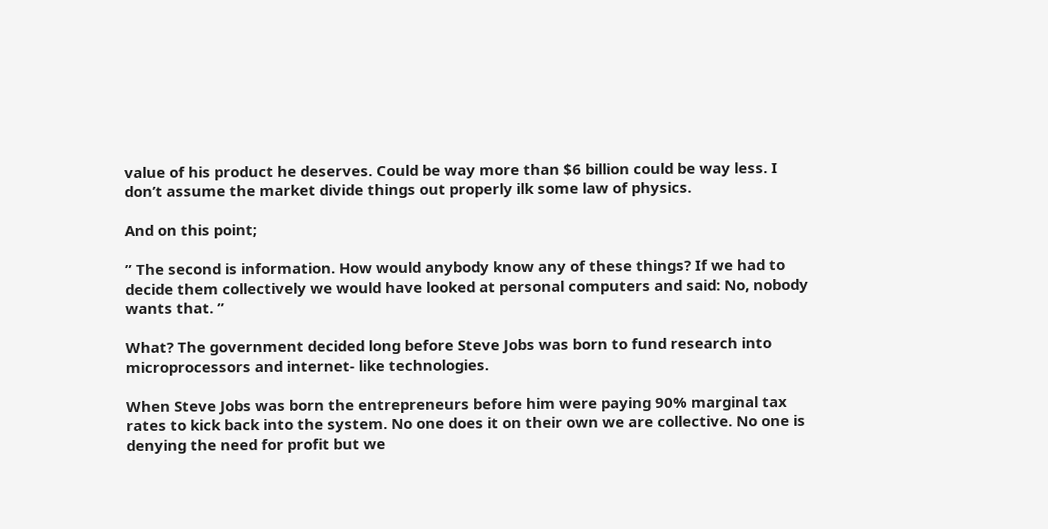value of his product he deserves. Could be way more than $6 billion could be way less. I don’t assume the market divide things out properly ilk some law of physics.

And on this point;

” The second is information. How would anybody know any of these things? If we had to decide them collectively we would have looked at personal computers and said: No, nobody wants that. ”

What? The government decided long before Steve Jobs was born to fund research into microprocessors and internet- like technologies.

When Steve Jobs was born the entrepreneurs before him were paying 90% marginal tax rates to kick back into the system. No one does it on their own we are collective. No one is denying the need for profit but we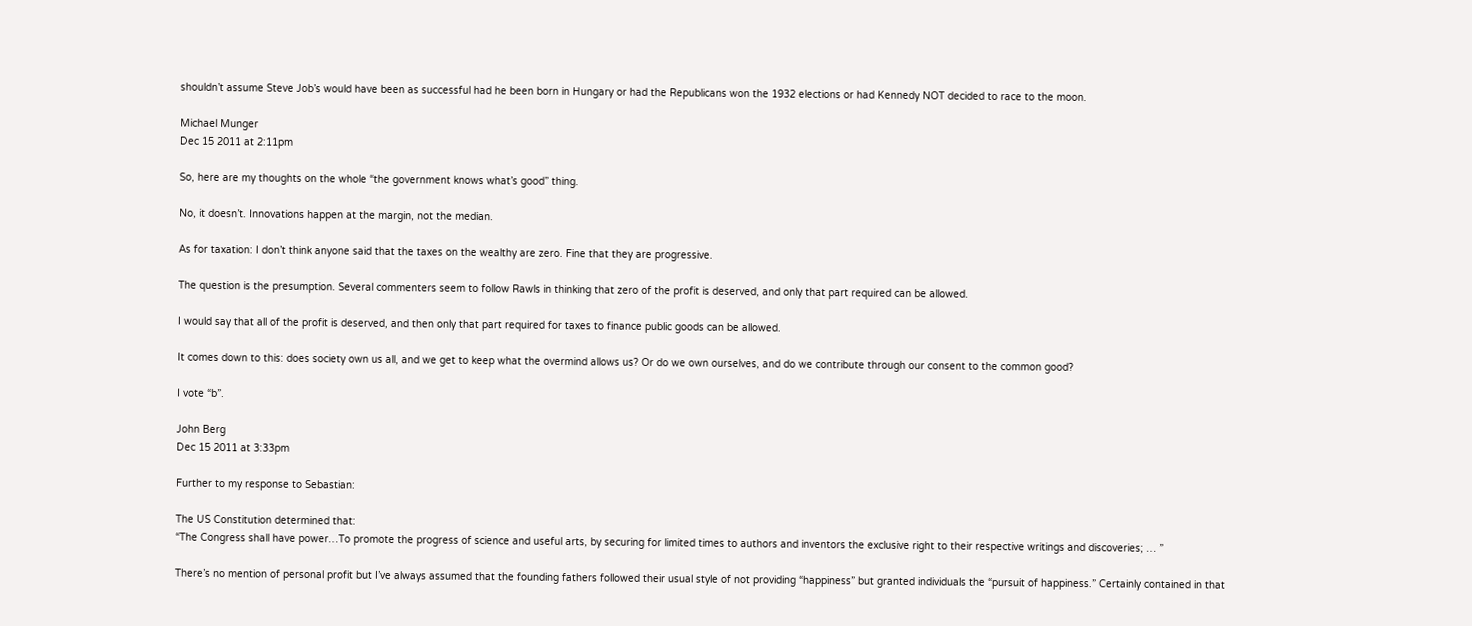shouldn’t assume Steve Job’s would have been as successful had he been born in Hungary or had the Republicans won the 1932 elections or had Kennedy NOT decided to race to the moon.

Michael Munger
Dec 15 2011 at 2:11pm

So, here are my thoughts on the whole “the government knows what’s good” thing.

No, it doesn’t. Innovations happen at the margin, not the median.

As for taxation: I don’t think anyone said that the taxes on the wealthy are zero. Fine that they are progressive.

The question is the presumption. Several commenters seem to follow Rawls in thinking that zero of the profit is deserved, and only that part required can be allowed.

I would say that all of the profit is deserved, and then only that part required for taxes to finance public goods can be allowed.

It comes down to this: does society own us all, and we get to keep what the overmind allows us? Or do we own ourselves, and do we contribute through our consent to the common good?

I vote “b”.

John Berg
Dec 15 2011 at 3:33pm

Further to my response to Sebastian:

The US Constitution determined that:
“The Congress shall have power…To promote the progress of science and useful arts, by securing for limited times to authors and inventors the exclusive right to their respective writings and discoveries; … ”

There’s no mention of personal profit but I’ve always assumed that the founding fathers followed their usual style of not providing “happiness” but granted individuals the “pursuit of happiness.” Certainly contained in that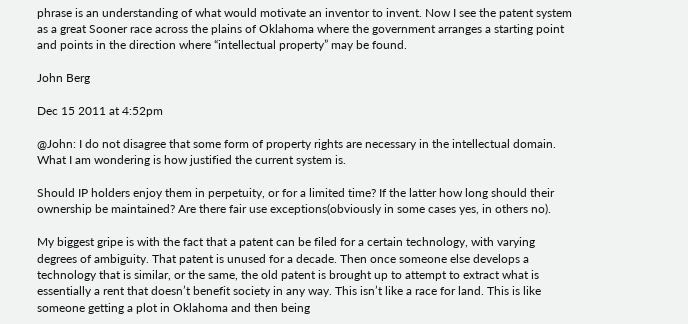phrase is an understanding of what would motivate an inventor to invent. Now I see the patent system as a great Sooner race across the plains of Oklahoma where the government arranges a starting point and points in the direction where “intellectual property” may be found.

John Berg

Dec 15 2011 at 4:52pm

@John: I do not disagree that some form of property rights are necessary in the intellectual domain. What I am wondering is how justified the current system is.

Should IP holders enjoy them in perpetuity, or for a limited time? If the latter how long should their ownership be maintained? Are there fair use exceptions(obviously in some cases yes, in others no).

My biggest gripe is with the fact that a patent can be filed for a certain technology, with varying degrees of ambiguity. That patent is unused for a decade. Then once someone else develops a technology that is similar, or the same, the old patent is brought up to attempt to extract what is essentially a rent that doesn’t benefit society in any way. This isn’t like a race for land. This is like someone getting a plot in Oklahoma and then being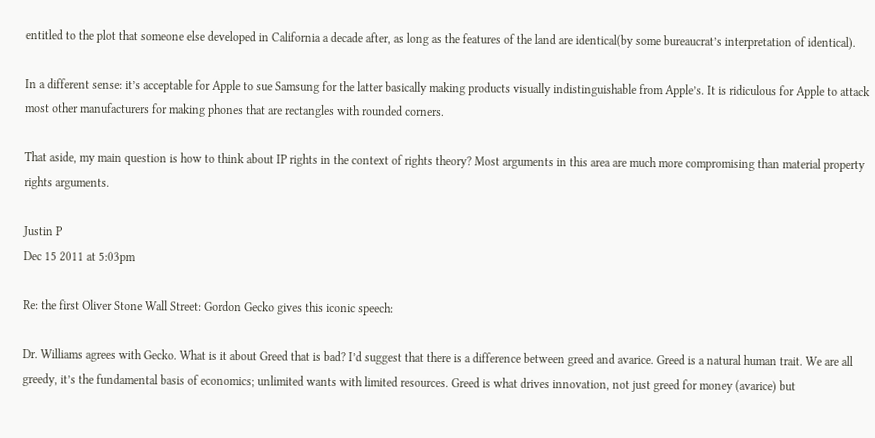entitled to the plot that someone else developed in California a decade after, as long as the features of the land are identical(by some bureaucrat’s interpretation of identical).

In a different sense: it’s acceptable for Apple to sue Samsung for the latter basically making products visually indistinguishable from Apple’s. It is ridiculous for Apple to attack most other manufacturers for making phones that are rectangles with rounded corners.

That aside, my main question is how to think about IP rights in the context of rights theory? Most arguments in this area are much more compromising than material property rights arguments.

Justin P
Dec 15 2011 at 5:03pm

Re: the first Oliver Stone Wall Street: Gordon Gecko gives this iconic speech:

Dr. Williams agrees with Gecko. What is it about Greed that is bad? I’d suggest that there is a difference between greed and avarice. Greed is a natural human trait. We are all greedy, it’s the fundamental basis of economics; unlimited wants with limited resources. Greed is what drives innovation, not just greed for money (avarice) but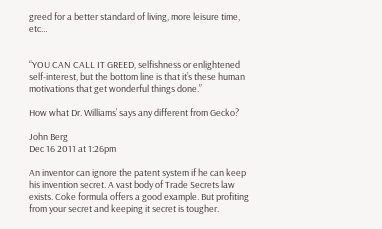greed for a better standard of living, more leisure time, etc…


“YOU CAN CALL IT GREED, selfishness or enlightened self-interest, but the bottom line is that it’s these human motivations that get wonderful things done.”

How what Dr. Williams’ says any different from Gecko?

John Berg
Dec 16 2011 at 1:26pm

An inventor can ignore the patent system if he can keep his invention secret. A vast body of Trade Secrets law exists. Coke formula offers a good example. But profiting from your secret and keeping it secret is tougher.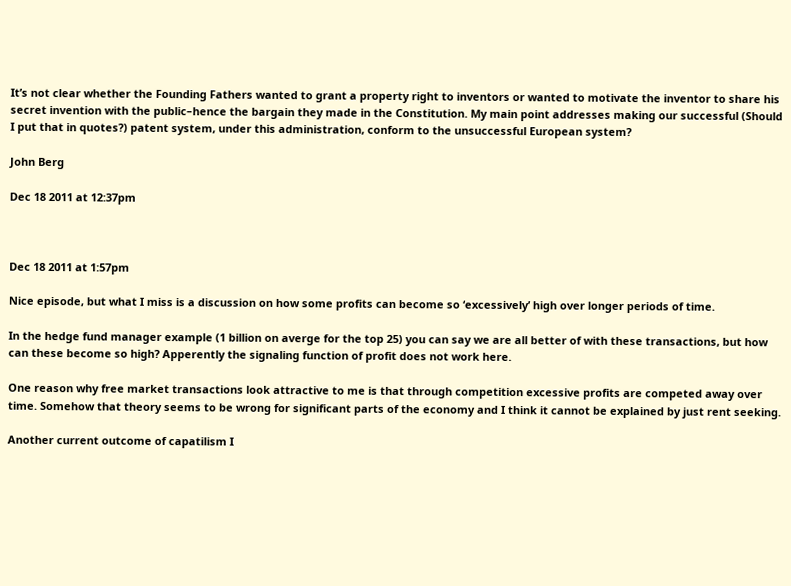It’s not clear whether the Founding Fathers wanted to grant a property right to inventors or wanted to motivate the inventor to share his secret invention with the public–hence the bargain they made in the Constitution. My main point addresses making our successful (Should I put that in quotes?) patent system, under this administration, conform to the unsuccessful European system?

John Berg

Dec 18 2011 at 12:37pm



Dec 18 2011 at 1:57pm

Nice episode, but what I miss is a discussion on how some profits can become so ‘excessively’ high over longer periods of time.

In the hedge fund manager example (1 billion on averge for the top 25) you can say we are all better of with these transactions, but how can these become so high? Apperently the signaling function of profit does not work here.

One reason why free market transactions look attractive to me is that through competition excessive profits are competed away over time. Somehow that theory seems to be wrong for significant parts of the economy and I think it cannot be explained by just rent seeking.

Another current outcome of capatilism I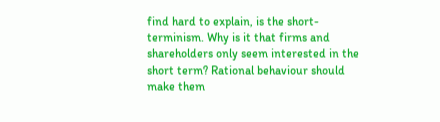find hard to explain, is the short-terminism. Why is it that firms and shareholders only seem interested in the short term? Rational behaviour should make them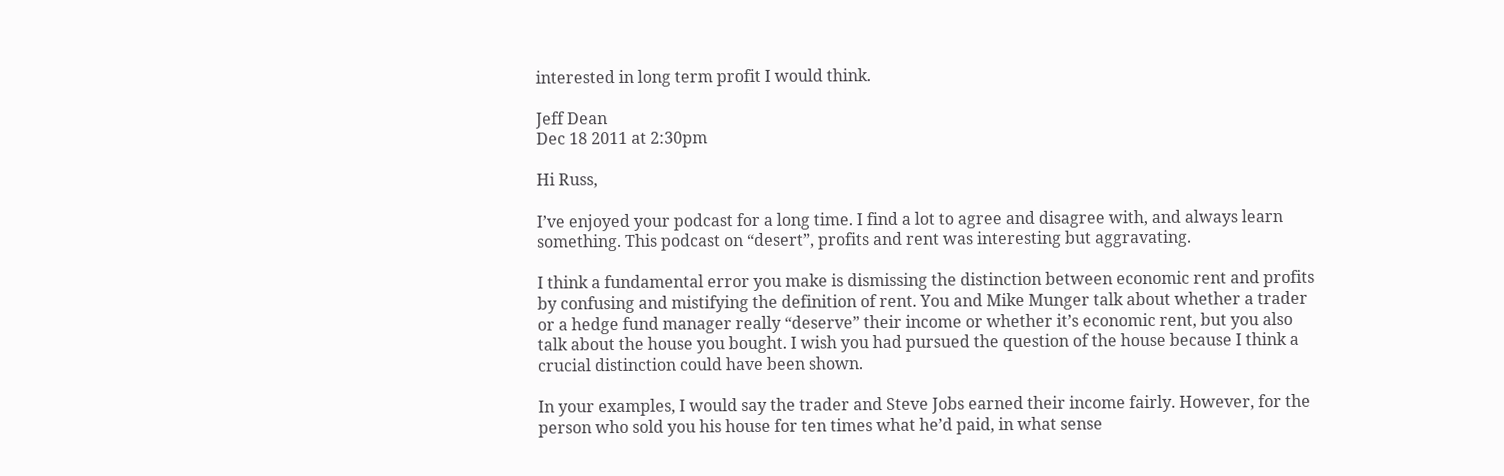interested in long term profit I would think.

Jeff Dean
Dec 18 2011 at 2:30pm

Hi Russ,

I’ve enjoyed your podcast for a long time. I find a lot to agree and disagree with, and always learn something. This podcast on “desert”, profits and rent was interesting but aggravating.

I think a fundamental error you make is dismissing the distinction between economic rent and profits by confusing and mistifying the definition of rent. You and Mike Munger talk about whether a trader or a hedge fund manager really “deserve” their income or whether it’s economic rent, but you also talk about the house you bought. I wish you had pursued the question of the house because I think a crucial distinction could have been shown.

In your examples, I would say the trader and Steve Jobs earned their income fairly. However, for the person who sold you his house for ten times what he’d paid, in what sense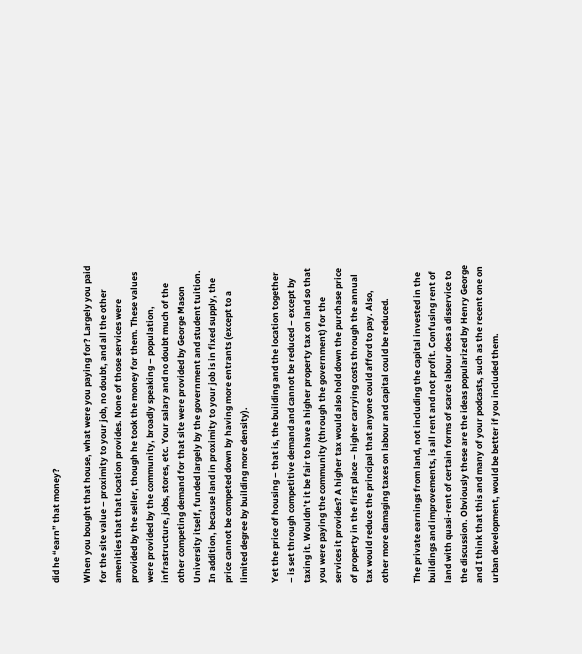did he “earn” that money?

When you bought that house, what were you paying for? Largely you paid for the site value – proximity to your job, no doubt, and all the other amenities that that location provides. None of those services were provided by the seller, though he took the money for them. These values were provided by the community, broadly speaking – population, infrastructure, jobs, stores, etc. Your salary and no doubt much of the other competing demand for that site were provided by George Mason University itself, funded largely by the government and student tuition. In addition, because land in proximity to your job is in fixed supply, the price cannot be competed down by having more entrants (except to a limited degree by building more density).

Yet the price of housing – that is, the building and the location together – is set through competitive demand and cannot be reduced – except by taxing it. Wouldn’t it be fair to have a higher property tax on land so that you were paying the community (through the government) for the services it provides? A higher tax would also hold down the purchase price of property in the first place – higher carrying costs through the annual tax would reduce the principal that anyone could afford to pay. Also, other more damaging taxes on labour and capital could be reduced.

The private earnings from land, not including the capital invested in the buildings and improvements, is all rent and not profit. Confusing rent of land with quasi-rent of certain forms of scarce labour does a disservice to the discussion. Obviously these are the ideas popularized by Henry George and I think that this and many of your podcasts, such as the recent one on urban development, would be better if you included them.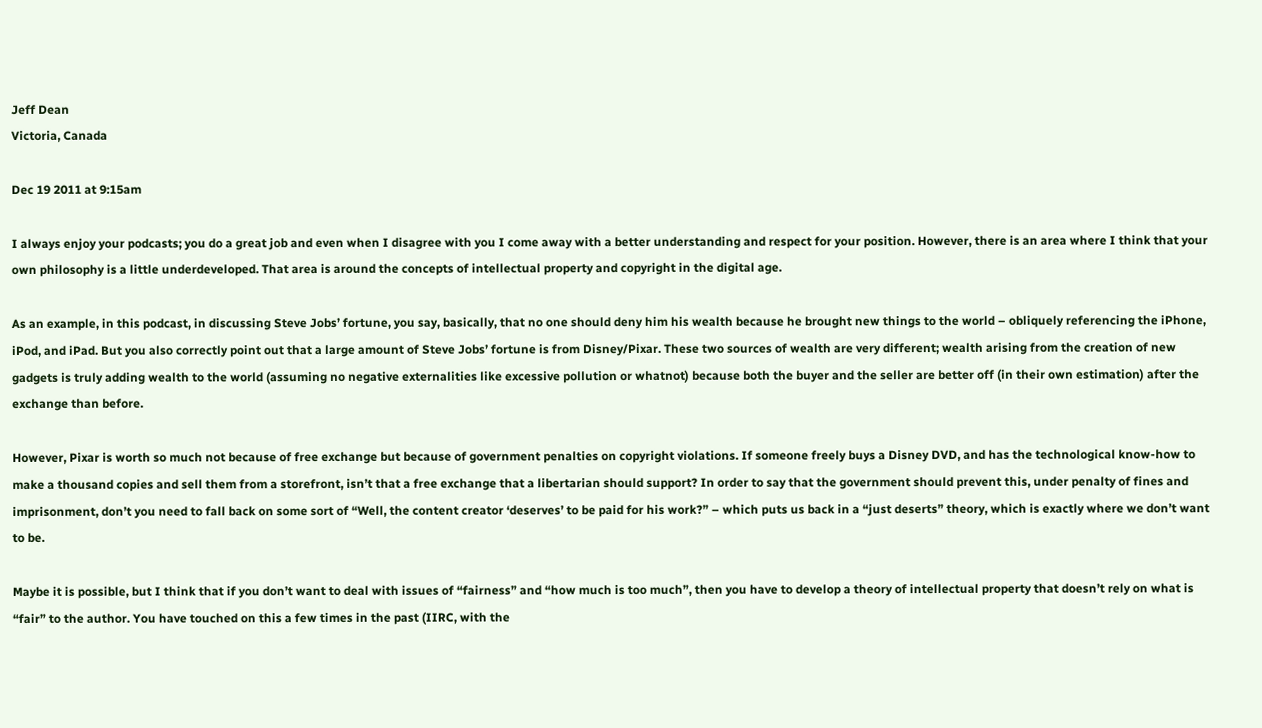Jeff Dean
Victoria, Canada

Dec 19 2011 at 9:15am

I always enjoy your podcasts; you do a great job and even when I disagree with you I come away with a better understanding and respect for your position. However, there is an area where I think that your own philosophy is a little underdeveloped. That area is around the concepts of intellectual property and copyright in the digital age.

As an example, in this podcast, in discussing Steve Jobs’ fortune, you say, basically, that no one should deny him his wealth because he brought new things to the world – obliquely referencing the iPhone, iPod, and iPad. But you also correctly point out that a large amount of Steve Jobs’ fortune is from Disney/Pixar. These two sources of wealth are very different; wealth arising from the creation of new gadgets is truly adding wealth to the world (assuming no negative externalities like excessive pollution or whatnot) because both the buyer and the seller are better off (in their own estimation) after the exchange than before.

However, Pixar is worth so much not because of free exchange but because of government penalties on copyright violations. If someone freely buys a Disney DVD, and has the technological know-how to make a thousand copies and sell them from a storefront, isn’t that a free exchange that a libertarian should support? In order to say that the government should prevent this, under penalty of fines and imprisonment, don’t you need to fall back on some sort of “Well, the content creator ‘deserves’ to be paid for his work?” – which puts us back in a “just deserts” theory, which is exactly where we don’t want to be.

Maybe it is possible, but I think that if you don’t want to deal with issues of “fairness” and “how much is too much”, then you have to develop a theory of intellectual property that doesn’t rely on what is “fair” to the author. You have touched on this a few times in the past (IIRC, with the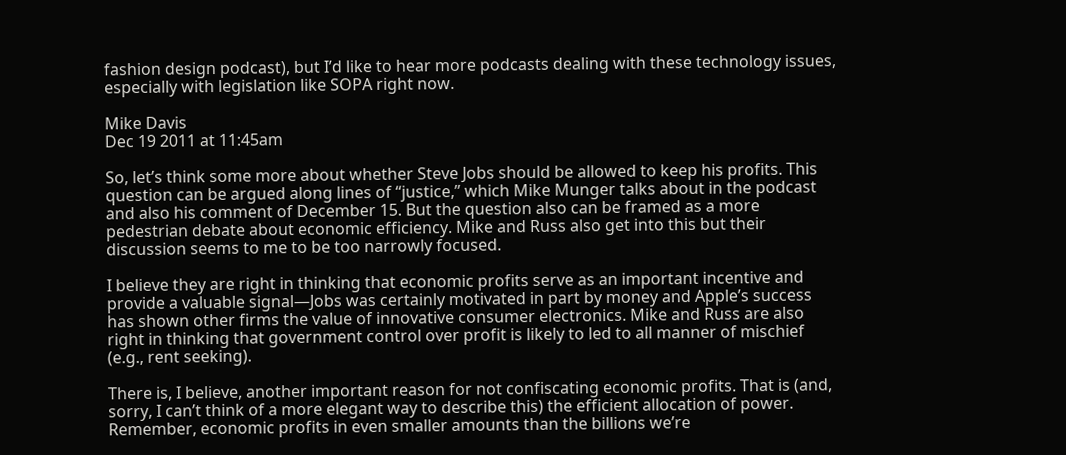fashion design podcast), but I’d like to hear more podcasts dealing with these technology issues, especially with legislation like SOPA right now.

Mike Davis
Dec 19 2011 at 11:45am

So, let’s think some more about whether Steve Jobs should be allowed to keep his profits. This question can be argued along lines of “justice,” which Mike Munger talks about in the podcast and also his comment of December 15. But the question also can be framed as a more pedestrian debate about economic efficiency. Mike and Russ also get into this but their discussion seems to me to be too narrowly focused.

I believe they are right in thinking that economic profits serve as an important incentive and provide a valuable signal—Jobs was certainly motivated in part by money and Apple’s success has shown other firms the value of innovative consumer electronics. Mike and Russ are also right in thinking that government control over profit is likely to led to all manner of mischief (e.g., rent seeking).

There is, I believe, another important reason for not confiscating economic profits. That is (and, sorry, I can’t think of a more elegant way to describe this) the efficient allocation of power. Remember, economic profits in even smaller amounts than the billions we’re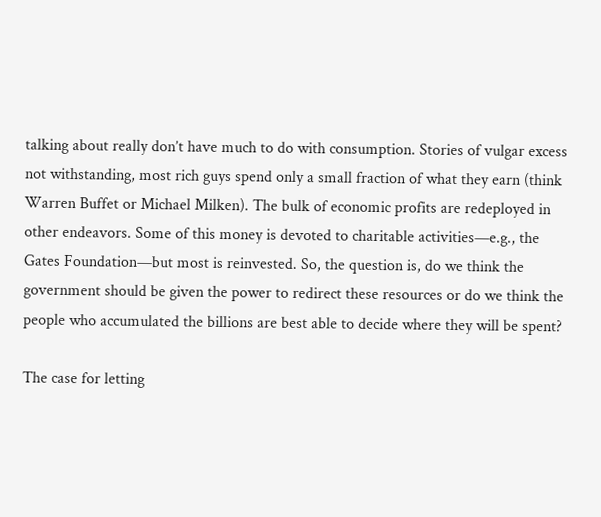talking about really don’t have much to do with consumption. Stories of vulgar excess not withstanding, most rich guys spend only a small fraction of what they earn (think Warren Buffet or Michael Milken). The bulk of economic profits are redeployed in other endeavors. Some of this money is devoted to charitable activities—e.g., the Gates Foundation—but most is reinvested. So, the question is, do we think the government should be given the power to redirect these resources or do we think the people who accumulated the billions are best able to decide where they will be spent?

The case for letting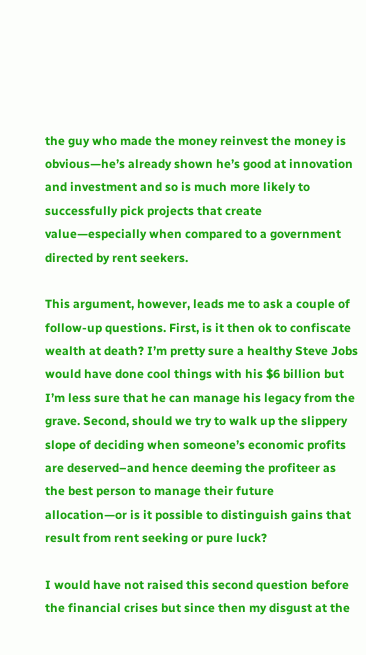the guy who made the money reinvest the money is obvious—he’s already shown he’s good at innovation and investment and so is much more likely to successfully pick projects that create value—especially when compared to a government directed by rent seekers.

This argument, however, leads me to ask a couple of follow-up questions. First, is it then ok to confiscate wealth at death? I’m pretty sure a healthy Steve Jobs would have done cool things with his $6 billion but I’m less sure that he can manage his legacy from the grave. Second, should we try to walk up the slippery slope of deciding when someone’s economic profits are deserved–and hence deeming the profiteer as the best person to manage their future allocation—or is it possible to distinguish gains that result from rent seeking or pure luck?

I would have not raised this second question before the financial crises but since then my disgust at the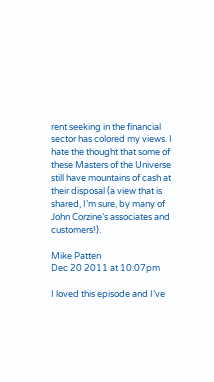rent seeking in the financial sector has colored my views. I hate the thought that some of these Masters of the Universe still have mountains of cash at their disposal (a view that is shared, I’m sure, by many of John Corzine’s associates and customers!).

Mike Patten
Dec 20 2011 at 10:07pm

I loved this episode and I’ve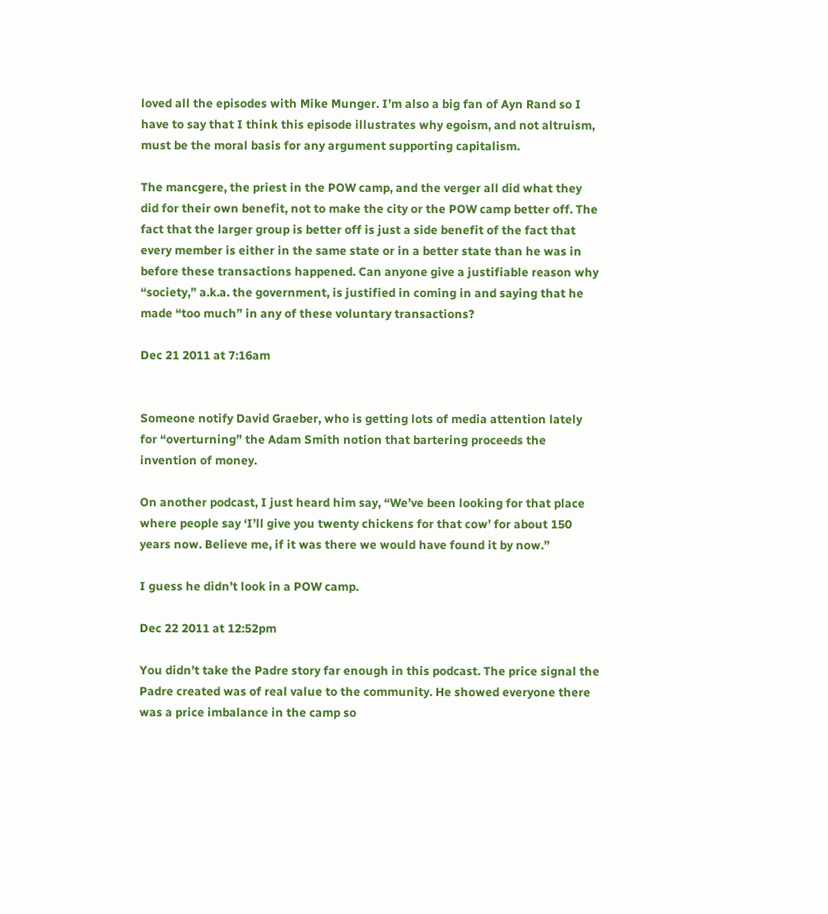loved all the episodes with Mike Munger. I’m also a big fan of Ayn Rand so I have to say that I think this episode illustrates why egoism, and not altruism, must be the moral basis for any argument supporting capitalism.

The mancgere, the priest in the POW camp, and the verger all did what they did for their own benefit, not to make the city or the POW camp better off. The fact that the larger group is better off is just a side benefit of the fact that every member is either in the same state or in a better state than he was in before these transactions happened. Can anyone give a justifiable reason why “society,” a.k.a. the government, is justified in coming in and saying that he made “too much” in any of these voluntary transactions?

Dec 21 2011 at 7:16am


Someone notify David Graeber, who is getting lots of media attention lately for “overturning” the Adam Smith notion that bartering proceeds the invention of money.

On another podcast, I just heard him say, “We’ve been looking for that place where people say ‘I’ll give you twenty chickens for that cow’ for about 150 years now. Believe me, if it was there we would have found it by now.”

I guess he didn’t look in a POW camp.

Dec 22 2011 at 12:52pm

You didn’t take the Padre story far enough in this podcast. The price signal the Padre created was of real value to the community. He showed everyone there was a price imbalance in the camp so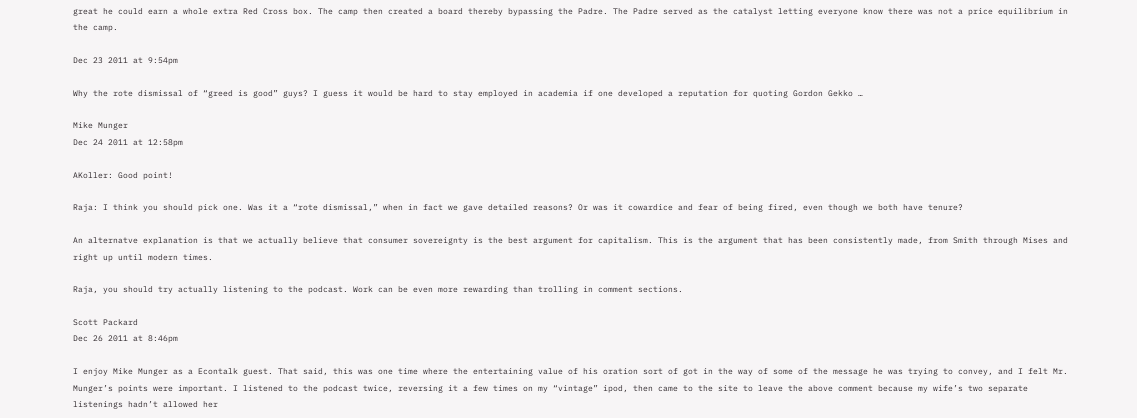great he could earn a whole extra Red Cross box. The camp then created a board thereby bypassing the Padre. The Padre served as the catalyst letting everyone know there was not a price equilibrium in the camp.

Dec 23 2011 at 9:54pm

Why the rote dismissal of “greed is good” guys? I guess it would be hard to stay employed in academia if one developed a reputation for quoting Gordon Gekko …

Mike Munger
Dec 24 2011 at 12:58pm

AKoller: Good point!

Raja: I think you should pick one. Was it a “rote dismissal,” when in fact we gave detailed reasons? Or was it cowardice and fear of being fired, even though we both have tenure?

An alternatve explanation is that we actually believe that consumer sovereignty is the best argument for capitalism. This is the argument that has been consistently made, from Smith through Mises and right up until modern times.

Raja, you should try actually listening to the podcast. Work can be even more rewarding than trolling in comment sections.

Scott Packard
Dec 26 2011 at 8:46pm

I enjoy Mike Munger as a Econtalk guest. That said, this was one time where the entertaining value of his oration sort of got in the way of some of the message he was trying to convey, and I felt Mr. Munger’s points were important. I listened to the podcast twice, reversing it a few times on my “vintage” ipod, then came to the site to leave the above comment because my wife’s two separate listenings hadn’t allowed her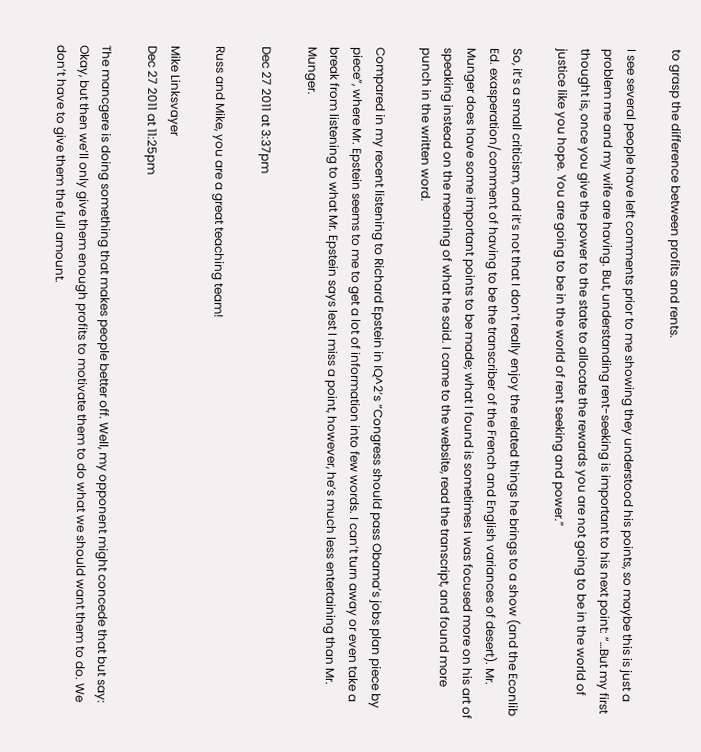to grasp the difference between profits and rents.

I see several people have left comments prior to me showing they understood his points, so maybe this is just a problem me and my wife are having. But, understanding rent-seeking is important to his next point: “…But my first thought is, once you give the power to the state to allocate the rewards you are not going to be in the world of justice like you hope. You are going to be in the world of rent seeking and power.”

So, it’s a small criticism, and it’s not that I don’t really enjoy the related things he brings to a show (and the Econlib Ed. exasperation/comment of having to be the transcriber of the French and English variances of desert). Mr. Munger does have some important points to be made; what I found is sometimes I was focused more on his art of speaking instead on the meaning of what he said. I came to the website, read the transcript, and found more punch in the written word.

Compared in my recent listening to Richard Epstein in IQ^2’s “Congress should pass Obama’s jobs plan piece by piece”, where Mr. Epstein seems to me to get a lot of information into few words. I can’t turn away or even take a break from listening to what Mr. Epstein says lest I miss a point, however, he’s much less entertaining than Mr. Munger.

Dec 27 2011 at 3:37pm

Russ and Mike, you are a great teaching team!

Mike Linksvayer
Dec 27 2011 at 11:25pm

The mancgere is doing something that makes people better off. Well, my opponent might concede that but say: Okay, but then we’ll only give them enough profits to motivate them to do what we should want them to do. We don’t have to give them the full amount.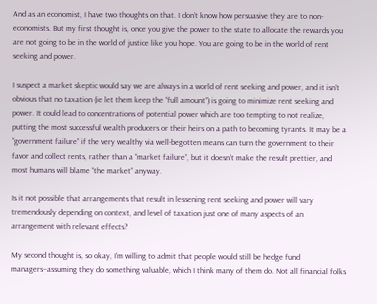And as an economist, I have two thoughts on that. I don’t know how persuasive they are to non-economists. But my first thought is, once you give the power to the state to allocate the rewards you are not going to be in the world of justice like you hope. You are going to be in the world of rent seeking and power.

I suspect a market skeptic would say we are always in a world of rent seeking and power, and it isn’t obvious that no taxation (ie let them keep the “full amount”) is going to minimize rent seeking and power. It could lead to concentrations of potential power which are too tempting to not realize, putting the most successful wealth producers or their heirs on a path to becoming tyrants. It may be a “government failure” if the very wealthy via well-begotten means can turn the government to their favor and collect rents, rather than a “market failure”, but it doesn’t make the result prettier, and most humans will blame “the market” anyway.

Is it not possible that arrangements that result in lessening rent seeking and power will vary tremendously depending on context, and level of taxation just one of many aspects of an arrangement with relevant effects?

My second thought is, so okay, I’m willing to admit that people would still be hedge fund managers–assuming they do something valuable, which I think many of them do. Not all financial folks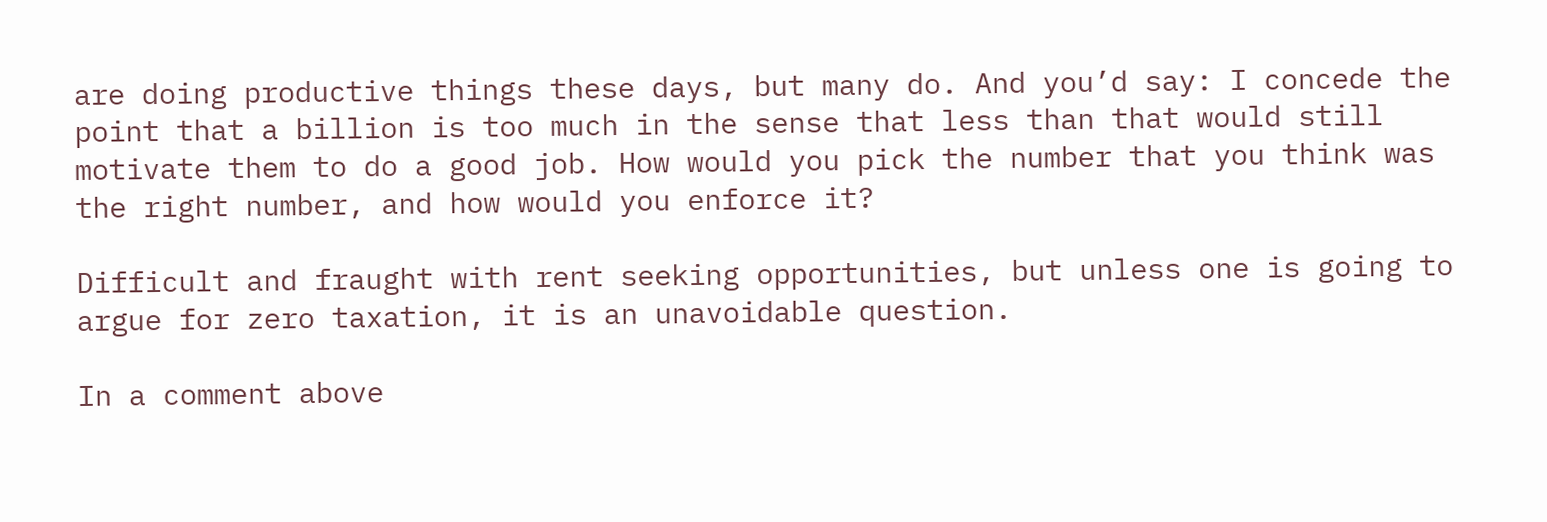are doing productive things these days, but many do. And you’d say: I concede the point that a billion is too much in the sense that less than that would still motivate them to do a good job. How would you pick the number that you think was the right number, and how would you enforce it?

Difficult and fraught with rent seeking opportunities, but unless one is going to argue for zero taxation, it is an unavoidable question.

In a comment above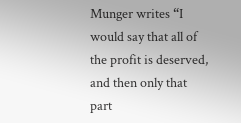Munger writes “I would say that all of the profit is deserved, and then only that part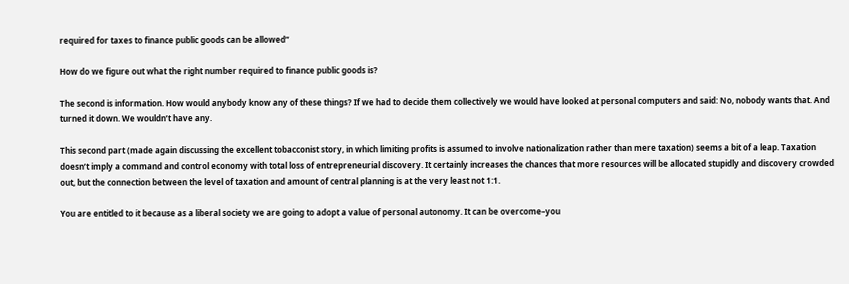required for taxes to finance public goods can be allowed”

How do we figure out what the right number required to finance public goods is?

The second is information. How would anybody know any of these things? If we had to decide them collectively we would have looked at personal computers and said: No, nobody wants that. And turned it down. We wouldn’t have any.

This second part (made again discussing the excellent tobacconist story, in which limiting profits is assumed to involve nationalization rather than mere taxation) seems a bit of a leap. Taxation doesn’t imply a command and control economy with total loss of entrepreneurial discovery. It certainly increases the chances that more resources will be allocated stupidly and discovery crowded out, but the connection between the level of taxation and amount of central planning is at the very least not 1:1.

You are entitled to it because as a liberal society we are going to adopt a value of personal autonomy. It can be overcome–you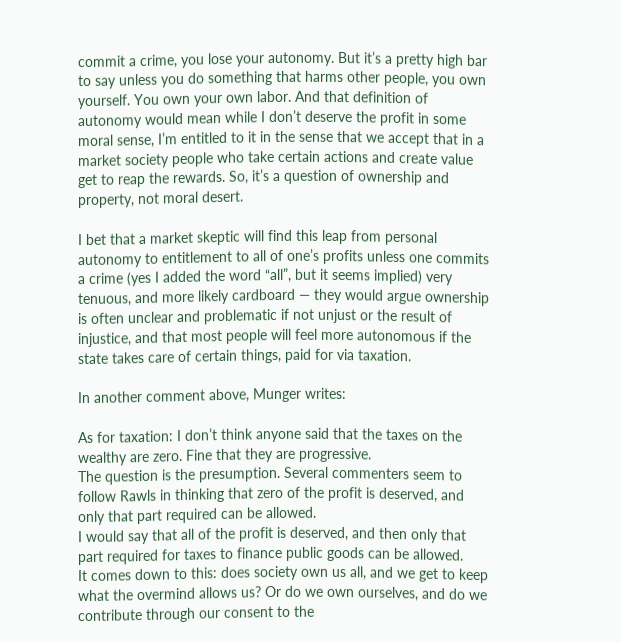commit a crime, you lose your autonomy. But it’s a pretty high bar to say unless you do something that harms other people, you own yourself. You own your own labor. And that definition of autonomy would mean while I don’t deserve the profit in some moral sense, I’m entitled to it in the sense that we accept that in a market society people who take certain actions and create value get to reap the rewards. So, it’s a question of ownership and property, not moral desert.

I bet that a market skeptic will find this leap from personal autonomy to entitlement to all of one’s profits unless one commits a crime (yes I added the word “all”, but it seems implied) very tenuous, and more likely cardboard — they would argue ownership is often unclear and problematic if not unjust or the result of injustice, and that most people will feel more autonomous if the state takes care of certain things, paid for via taxation.

In another comment above, Munger writes:

As for taxation: I don’t think anyone said that the taxes on the wealthy are zero. Fine that they are progressive.
The question is the presumption. Several commenters seem to follow Rawls in thinking that zero of the profit is deserved, and only that part required can be allowed.
I would say that all of the profit is deserved, and then only that part required for taxes to finance public goods can be allowed.
It comes down to this: does society own us all, and we get to keep what the overmind allows us? Or do we own ourselves, and do we contribute through our consent to the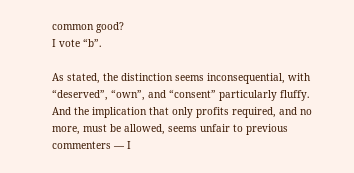common good?
I vote “b”.

As stated, the distinction seems inconsequential, with “deserved”, “own”, and “consent” particularly fluffy. And the implication that only profits required, and no more, must be allowed, seems unfair to previous commenters — I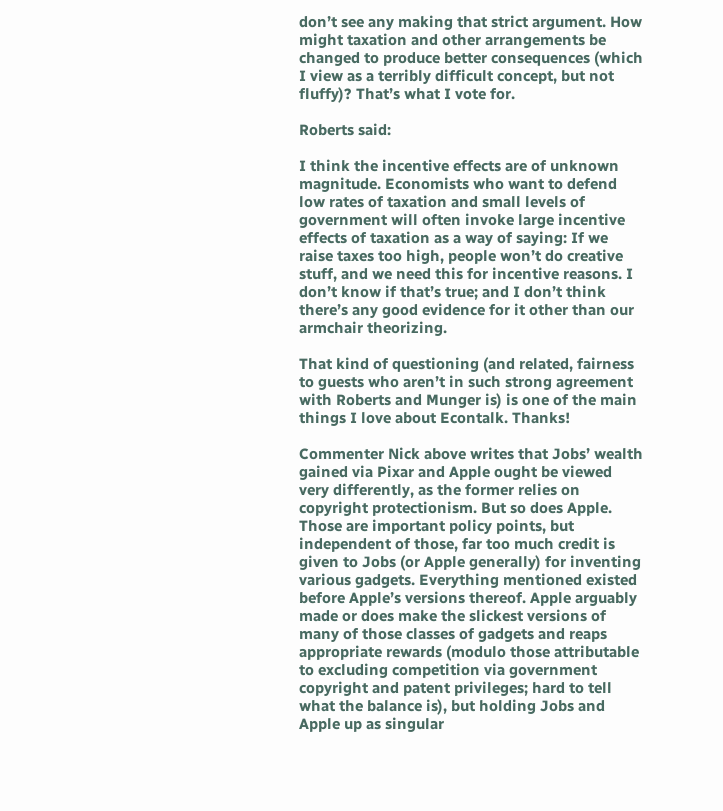don’t see any making that strict argument. How might taxation and other arrangements be changed to produce better consequences (which I view as a terribly difficult concept, but not fluffy)? That’s what I vote for.

Roberts said:

I think the incentive effects are of unknown magnitude. Economists who want to defend low rates of taxation and small levels of government will often invoke large incentive effects of taxation as a way of saying: If we raise taxes too high, people won’t do creative stuff, and we need this for incentive reasons. I don’t know if that’s true; and I don’t think there’s any good evidence for it other than our armchair theorizing.

That kind of questioning (and related, fairness to guests who aren’t in such strong agreement with Roberts and Munger is) is one of the main things I love about Econtalk. Thanks!

Commenter Nick above writes that Jobs’ wealth gained via Pixar and Apple ought be viewed very differently, as the former relies on copyright protectionism. But so does Apple. Those are important policy points, but independent of those, far too much credit is given to Jobs (or Apple generally) for inventing various gadgets. Everything mentioned existed before Apple’s versions thereof. Apple arguably made or does make the slickest versions of many of those classes of gadgets and reaps appropriate rewards (modulo those attributable to excluding competition via government copyright and patent privileges; hard to tell what the balance is), but holding Jobs and Apple up as singular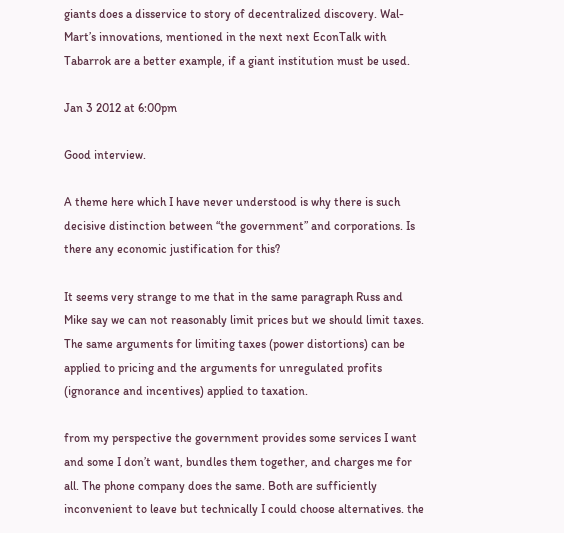giants does a disservice to story of decentralized discovery. Wal-Mart’s innovations, mentioned in the next next EconTalk with Tabarrok are a better example, if a giant institution must be used.

Jan 3 2012 at 6:00pm

Good interview.

A theme here which I have never understood is why there is such decisive distinction between “the government” and corporations. Is there any economic justification for this?

It seems very strange to me that in the same paragraph Russ and Mike say we can not reasonably limit prices but we should limit taxes. The same arguments for limiting taxes (power distortions) can be applied to pricing and the arguments for unregulated profits (ignorance and incentives) applied to taxation.

from my perspective the government provides some services I want and some I don’t want, bundles them together, and charges me for all. The phone company does the same. Both are sufficiently inconvenient to leave but technically I could choose alternatives. the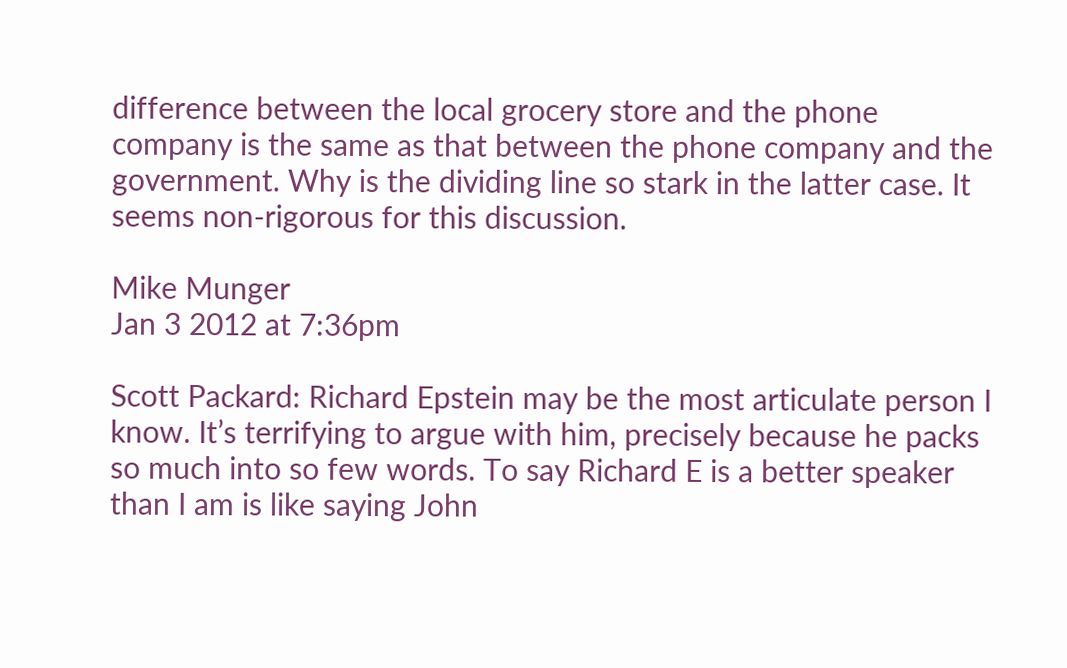difference between the local grocery store and the phone company is the same as that between the phone company and the government. Why is the dividing line so stark in the latter case. It seems non-rigorous for this discussion.

Mike Munger
Jan 3 2012 at 7:36pm

Scott Packard: Richard Epstein may be the most articulate person I know. It’s terrifying to argue with him, precisely because he packs so much into so few words. To say Richard E is a better speaker than I am is like saying John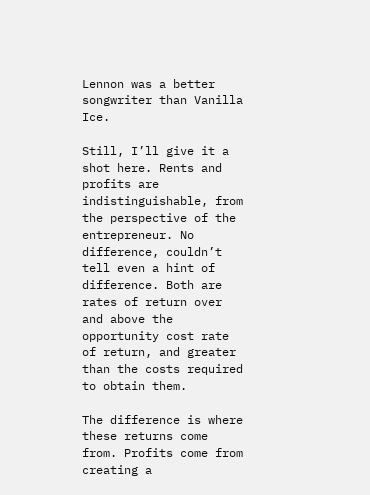Lennon was a better songwriter than Vanilla Ice.

Still, I’ll give it a shot here. Rents and profits are indistinguishable, from the perspective of the entrepreneur. No difference, couldn’t tell even a hint of difference. Both are rates of return over and above the opportunity cost rate of return, and greater than the costs required to obtain them.

The difference is where these returns come from. Profits come from creating a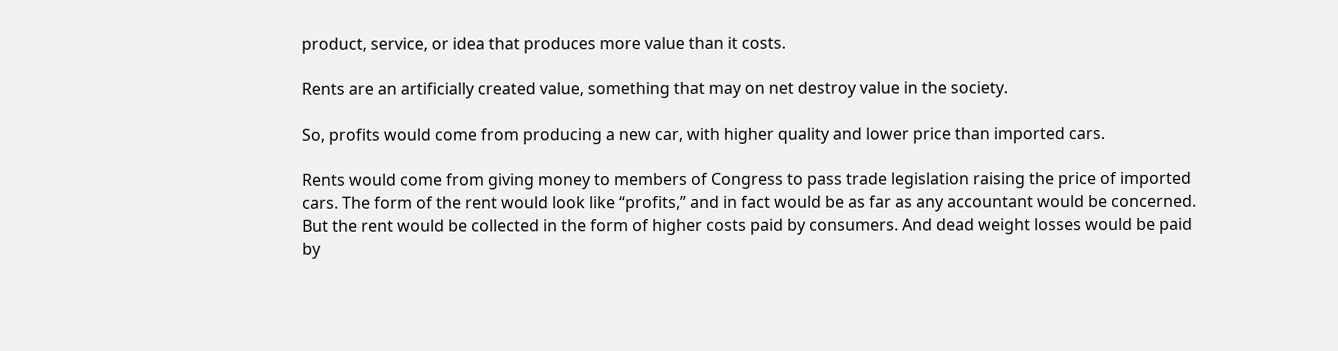product, service, or idea that produces more value than it costs.

Rents are an artificially created value, something that may on net destroy value in the society.

So, profits would come from producing a new car, with higher quality and lower price than imported cars.

Rents would come from giving money to members of Congress to pass trade legislation raising the price of imported cars. The form of the rent would look like “profits,” and in fact would be as far as any accountant would be concerned. But the rent would be collected in the form of higher costs paid by consumers. And dead weight losses would be paid by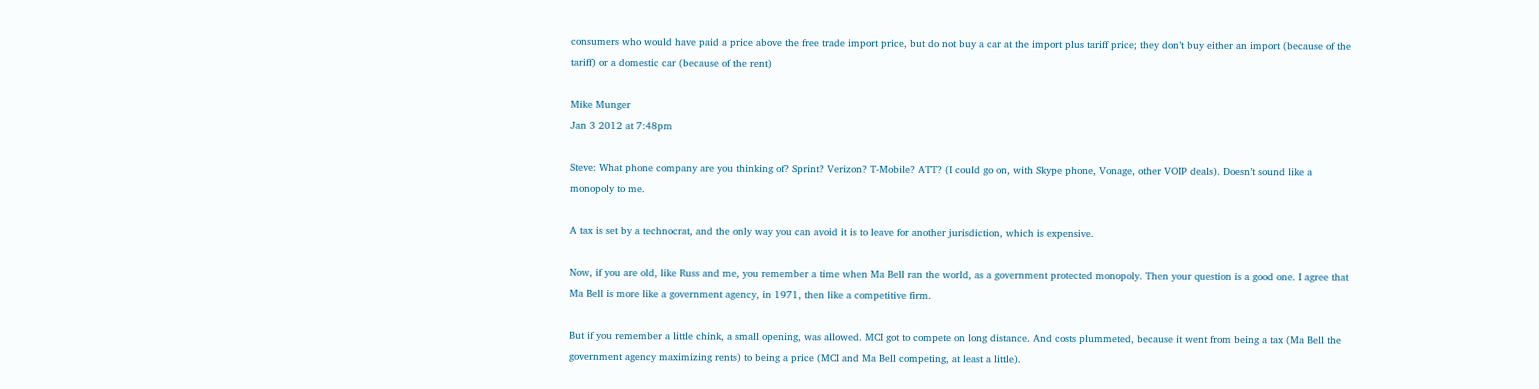consumers who would have paid a price above the free trade import price, but do not buy a car at the import plus tariff price; they don’t buy either an import (because of the tariff) or a domestic car (because of the rent)

Mike Munger
Jan 3 2012 at 7:48pm

Steve: What phone company are you thinking of? Sprint? Verizon? T-Mobile? ATT? (I could go on, with Skype phone, Vonage, other VOIP deals). Doesn’t sound like a monopoly to me.

A tax is set by a technocrat, and the only way you can avoid it is to leave for another jurisdiction, which is expensive.

Now, if you are old, like Russ and me, you remember a time when Ma Bell ran the world, as a government protected monopoly. Then your question is a good one. I agree that Ma Bell is more like a government agency, in 1971, then like a competitive firm.

But if you remember a little chink, a small opening, was allowed. MCI got to compete on long distance. And costs plummeted, because it went from being a tax (Ma Bell the government agency maximizing rents) to being a price (MCI and Ma Bell competing, at least a little).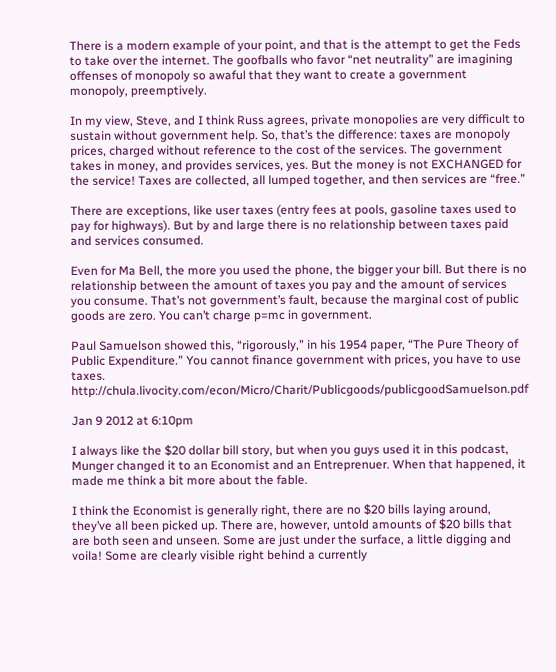There is a modern example of your point, and that is the attempt to get the Feds to take over the internet. The goofballs who favor “net neutrality” are imagining offenses of monopoly so awaful that they want to create a government monopoly, preemptively.

In my view, Steve, and I think Russ agrees, private monopolies are very difficult to sustain without government help. So, that’s the difference: taxes are monopoly prices, charged without reference to the cost of the services. The government takes in money, and provides services, yes. But the money is not EXCHANGED for the service! Taxes are collected, all lumped together, and then services are “free.”

There are exceptions, like user taxes (entry fees at pools, gasoline taxes used to pay for highways). But by and large there is no relationship between taxes paid and services consumed.

Even for Ma Bell, the more you used the phone, the bigger your bill. But there is no relationship between the amount of taxes you pay and the amount of services you consume. That’s not government’s fault, because the marginal cost of public goods are zero. You can’t charge p=mc in government.

Paul Samuelson showed this, “rigorously,” in his 1954 paper, “The Pure Theory of Public Expenditure.” You cannot finance government with prices, you have to use taxes. http://chula.livocity.com/econ/Micro/Charit/Publicgoods/publicgoodSamuelson.pdf

Jan 9 2012 at 6:10pm

I always like the $20 dollar bill story, but when you guys used it in this podcast, Munger changed it to an Economist and an Entreprenuer. When that happened, it made me think a bit more about the fable.

I think the Economist is generally right, there are no $20 bills laying around, they’ve all been picked up. There are, however, untold amounts of $20 bills that are both seen and unseen. Some are just under the surface, a little digging and voila! Some are clearly visible right behind a currently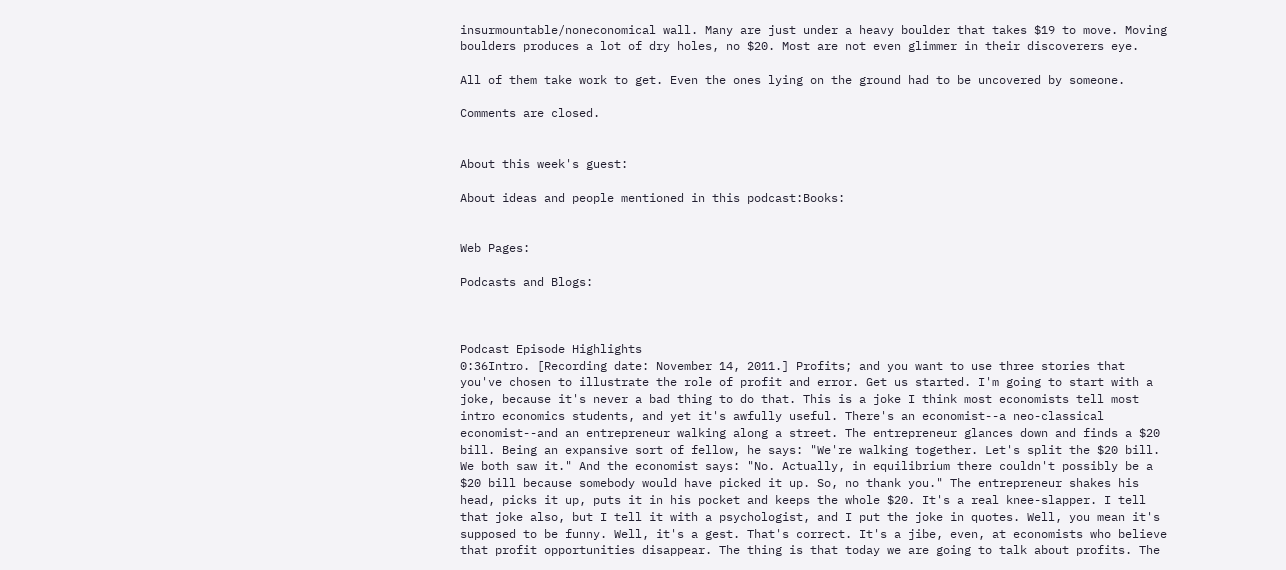insurmountable/noneconomical wall. Many are just under a heavy boulder that takes $19 to move. Moving boulders produces a lot of dry holes, no $20. Most are not even glimmer in their discoverers eye.

All of them take work to get. Even the ones lying on the ground had to be uncovered by someone.

Comments are closed.


About this week's guest:

About ideas and people mentioned in this podcast:Books:


Web Pages:

Podcasts and Blogs:



Podcast Episode Highlights
0:36Intro. [Recording date: November 14, 2011.] Profits; and you want to use three stories that you've chosen to illustrate the role of profit and error. Get us started. I'm going to start with a joke, because it's never a bad thing to do that. This is a joke I think most economists tell most intro economics students, and yet it's awfully useful. There's an economist--a neo-classical economist--and an entrepreneur walking along a street. The entrepreneur glances down and finds a $20 bill. Being an expansive sort of fellow, he says: "We're walking together. Let's split the $20 bill. We both saw it." And the economist says: "No. Actually, in equilibrium there couldn't possibly be a $20 bill because somebody would have picked it up. So, no thank you." The entrepreneur shakes his head, picks it up, puts it in his pocket and keeps the whole $20. It's a real knee-slapper. I tell that joke also, but I tell it with a psychologist, and I put the joke in quotes. Well, you mean it's supposed to be funny. Well, it's a gest. That's correct. It's a jibe, even, at economists who believe that profit opportunities disappear. The thing is that today we are going to talk about profits. The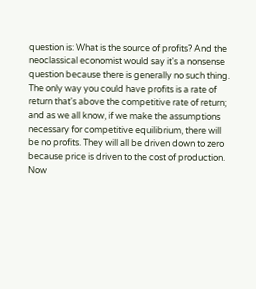question is: What is the source of profits? And the neoclassical economist would say it's a nonsense question because there is generally no such thing. The only way you could have profits is a rate of return that's above the competitive rate of return; and as we all know, if we make the assumptions necessary for competitive equilibrium, there will be no profits. They will all be driven down to zero because price is driven to the cost of production. Now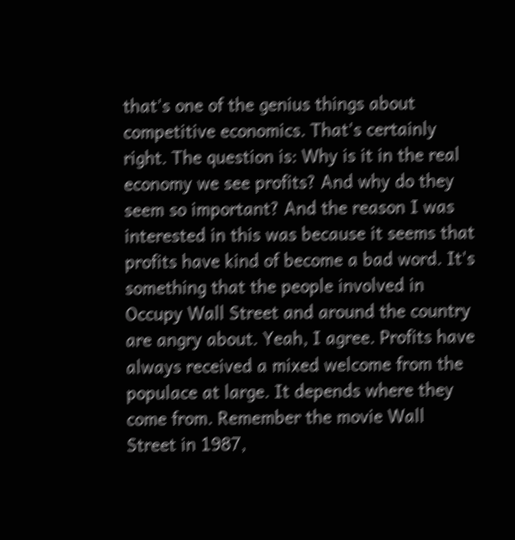that's one of the genius things about competitive economics. That's certainly right. The question is: Why is it in the real economy we see profits? And why do they seem so important? And the reason I was interested in this was because it seems that profits have kind of become a bad word. It's something that the people involved in Occupy Wall Street and around the country are angry about. Yeah, I agree. Profits have always received a mixed welcome from the populace at large. It depends where they come from. Remember the movie Wall Street in 1987,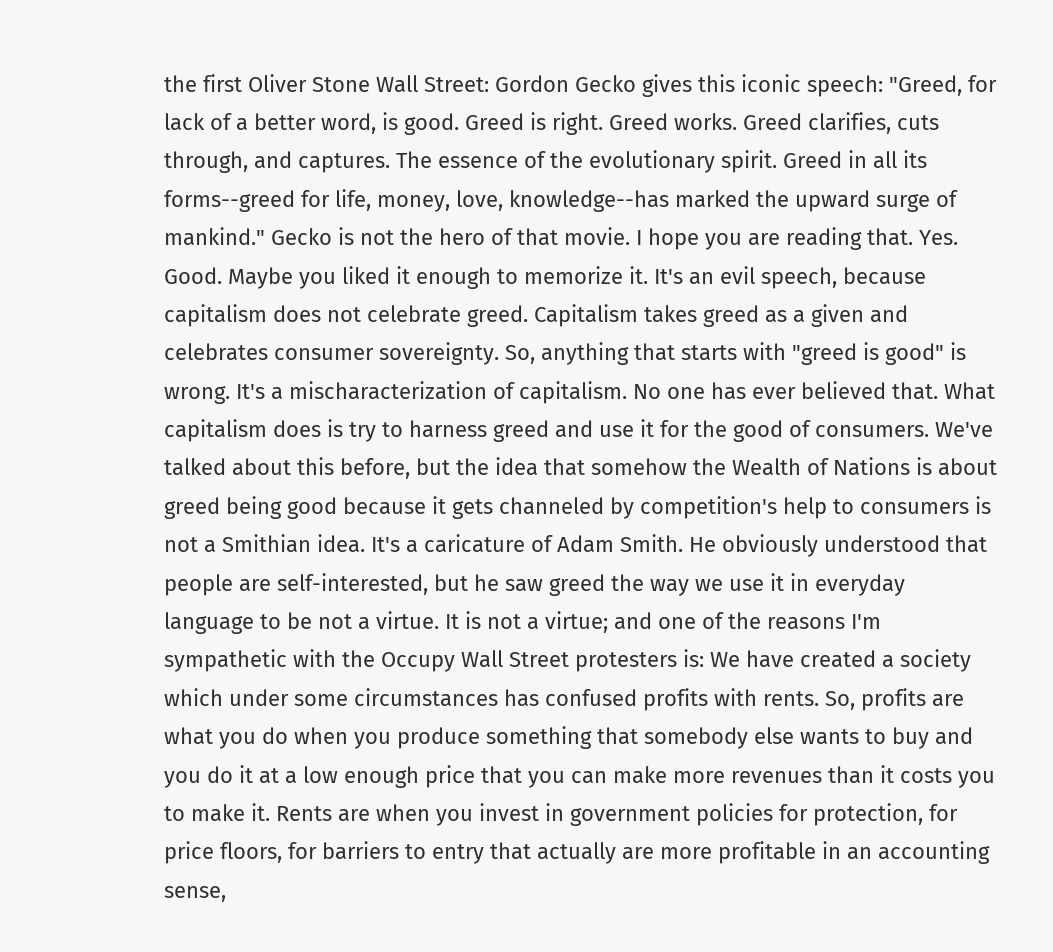the first Oliver Stone Wall Street: Gordon Gecko gives this iconic speech: "Greed, for lack of a better word, is good. Greed is right. Greed works. Greed clarifies, cuts through, and captures. The essence of the evolutionary spirit. Greed in all its forms--greed for life, money, love, knowledge--has marked the upward surge of mankind." Gecko is not the hero of that movie. I hope you are reading that. Yes. Good. Maybe you liked it enough to memorize it. It's an evil speech, because capitalism does not celebrate greed. Capitalism takes greed as a given and celebrates consumer sovereignty. So, anything that starts with "greed is good" is wrong. It's a mischaracterization of capitalism. No one has ever believed that. What capitalism does is try to harness greed and use it for the good of consumers. We've talked about this before, but the idea that somehow the Wealth of Nations is about greed being good because it gets channeled by competition's help to consumers is not a Smithian idea. It's a caricature of Adam Smith. He obviously understood that people are self-interested, but he saw greed the way we use it in everyday language to be not a virtue. It is not a virtue; and one of the reasons I'm sympathetic with the Occupy Wall Street protesters is: We have created a society which under some circumstances has confused profits with rents. So, profits are what you do when you produce something that somebody else wants to buy and you do it at a low enough price that you can make more revenues than it costs you to make it. Rents are when you invest in government policies for protection, for price floors, for barriers to entry that actually are more profitable in an accounting sense,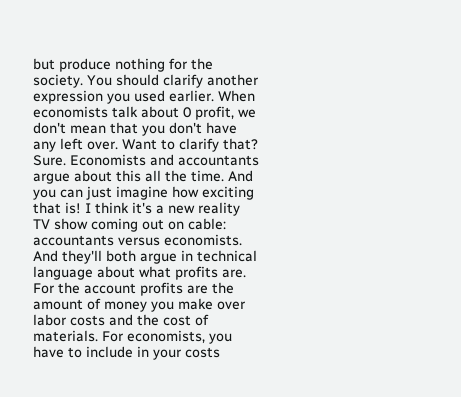but produce nothing for the society. You should clarify another expression you used earlier. When economists talk about 0 profit, we don't mean that you don't have any left over. Want to clarify that? Sure. Economists and accountants argue about this all the time. And you can just imagine how exciting that is! I think it's a new reality TV show coming out on cable: accountants versus economists. And they'll both argue in technical language about what profits are. For the account profits are the amount of money you make over labor costs and the cost of materials. For economists, you have to include in your costs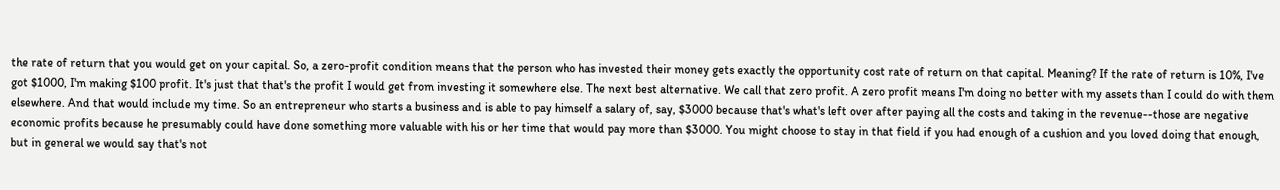the rate of return that you would get on your capital. So, a zero-profit condition means that the person who has invested their money gets exactly the opportunity cost rate of return on that capital. Meaning? If the rate of return is 10%, I've got $1000, I'm making $100 profit. It's just that that's the profit I would get from investing it somewhere else. The next best alternative. We call that zero profit. A zero profit means I'm doing no better with my assets than I could do with them elsewhere. And that would include my time. So an entrepreneur who starts a business and is able to pay himself a salary of, say, $3000 because that's what's left over after paying all the costs and taking in the revenue--those are negative economic profits because he presumably could have done something more valuable with his or her time that would pay more than $3000. You might choose to stay in that field if you had enough of a cushion and you loved doing that enough, but in general we would say that's not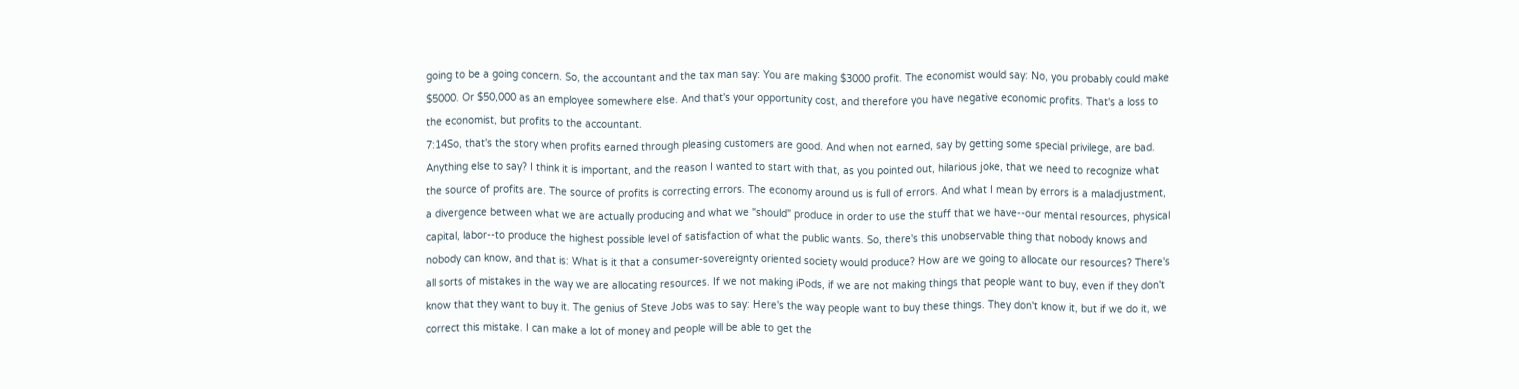going to be a going concern. So, the accountant and the tax man say: You are making $3000 profit. The economist would say: No, you probably could make $5000. Or $50,000 as an employee somewhere else. And that's your opportunity cost, and therefore you have negative economic profits. That's a loss to the economist, but profits to the accountant.
7:14So, that's the story when profits earned through pleasing customers are good. And when not earned, say by getting some special privilege, are bad. Anything else to say? I think it is important, and the reason I wanted to start with that, as you pointed out, hilarious joke, that we need to recognize what the source of profits are. The source of profits is correcting errors. The economy around us is full of errors. And what I mean by errors is a maladjustment, a divergence between what we are actually producing and what we "should" produce in order to use the stuff that we have--our mental resources, physical capital, labor--to produce the highest possible level of satisfaction of what the public wants. So, there's this unobservable thing that nobody knows and nobody can know, and that is: What is it that a consumer-sovereignty oriented society would produce? How are we going to allocate our resources? There's all sorts of mistakes in the way we are allocating resources. If we not making iPods, if we are not making things that people want to buy, even if they don't know that they want to buy it. The genius of Steve Jobs was to say: Here's the way people want to buy these things. They don't know it, but if we do it, we correct this mistake. I can make a lot of money and people will be able to get the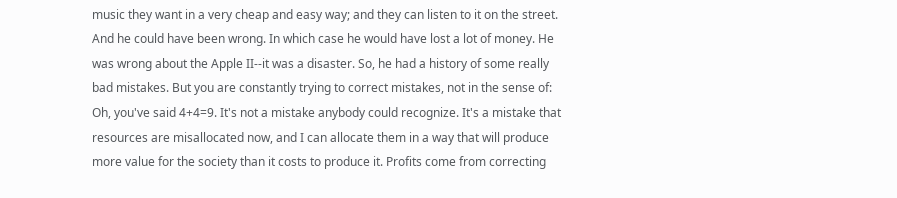music they want in a very cheap and easy way; and they can listen to it on the street. And he could have been wrong. In which case he would have lost a lot of money. He was wrong about the Apple II--it was a disaster. So, he had a history of some really bad mistakes. But you are constantly trying to correct mistakes, not in the sense of: Oh, you've said 4+4=9. It's not a mistake anybody could recognize. It's a mistake that resources are misallocated now, and I can allocate them in a way that will produce more value for the society than it costs to produce it. Profits come from correcting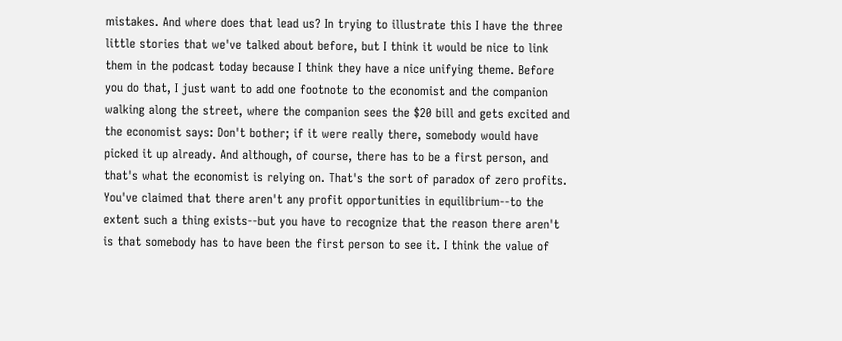mistakes. And where does that lead us? In trying to illustrate this I have the three little stories that we've talked about before, but I think it would be nice to link them in the podcast today because I think they have a nice unifying theme. Before you do that, I just want to add one footnote to the economist and the companion walking along the street, where the companion sees the $20 bill and gets excited and the economist says: Don't bother; if it were really there, somebody would have picked it up already. And although, of course, there has to be a first person, and that's what the economist is relying on. That's the sort of paradox of zero profits. You've claimed that there aren't any profit opportunities in equilibrium--to the extent such a thing exists--but you have to recognize that the reason there aren't is that somebody has to have been the first person to see it. I think the value of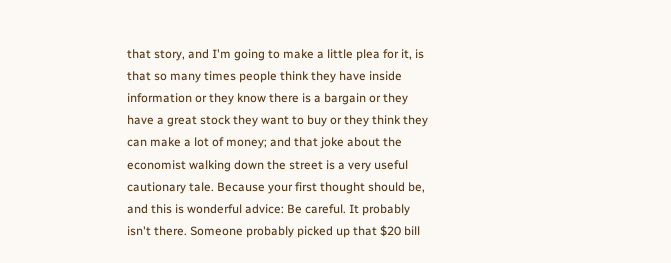that story, and I'm going to make a little plea for it, is that so many times people think they have inside information or they know there is a bargain or they have a great stock they want to buy or they think they can make a lot of money; and that joke about the economist walking down the street is a very useful cautionary tale. Because your first thought should be, and this is wonderful advice: Be careful. It probably isn't there. Someone probably picked up that $20 bill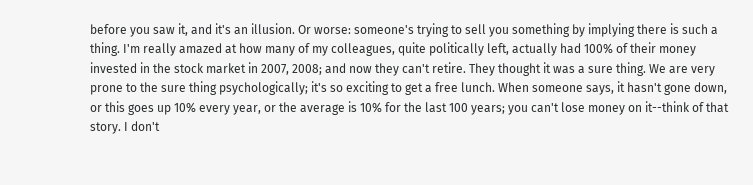before you saw it, and it's an illusion. Or worse: someone's trying to sell you something by implying there is such a thing. I'm really amazed at how many of my colleagues, quite politically left, actually had 100% of their money invested in the stock market in 2007, 2008; and now they can't retire. They thought it was a sure thing. We are very prone to the sure thing psychologically; it's so exciting to get a free lunch. When someone says, it hasn't gone down, or this goes up 10% every year, or the average is 10% for the last 100 years; you can't lose money on it--think of that story. I don't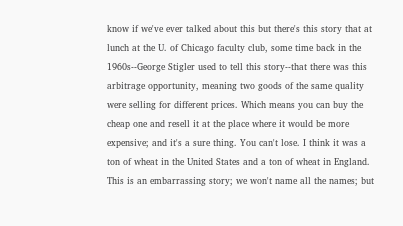know if we've ever talked about this but there's this story that at lunch at the U. of Chicago faculty club, some time back in the 1960s--George Stigler used to tell this story--that there was this arbitrage opportunity, meaning two goods of the same quality were selling for different prices. Which means you can buy the cheap one and resell it at the place where it would be more expensive; and it's a sure thing. You can't lose. I think it was a ton of wheat in the United States and a ton of wheat in England. This is an embarrassing story; we won't name all the names; but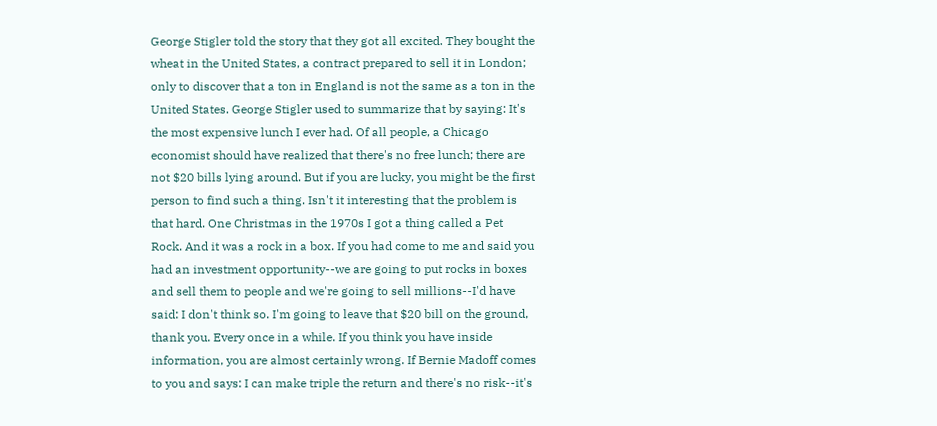George Stigler told the story that they got all excited. They bought the wheat in the United States, a contract prepared to sell it in London; only to discover that a ton in England is not the same as a ton in the United States. George Stigler used to summarize that by saying: It's the most expensive lunch I ever had. Of all people, a Chicago economist should have realized that there's no free lunch; there are not $20 bills lying around. But if you are lucky, you might be the first person to find such a thing. Isn't it interesting that the problem is that hard. One Christmas in the 1970s I got a thing called a Pet Rock. And it was a rock in a box. If you had come to me and said you had an investment opportunity--we are going to put rocks in boxes and sell them to people and we're going to sell millions--I'd have said: I don't think so. I'm going to leave that $20 bill on the ground, thank you. Every once in a while. If you think you have inside information, you are almost certainly wrong. If Bernie Madoff comes to you and says: I can make triple the return and there's no risk--it's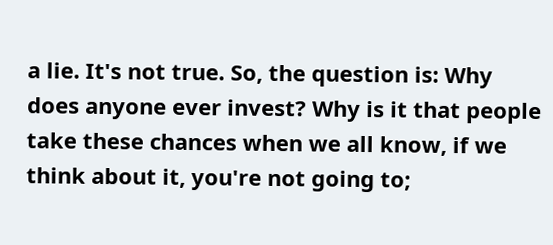a lie. It's not true. So, the question is: Why does anyone ever invest? Why is it that people take these chances when we all know, if we think about it, you're not going to;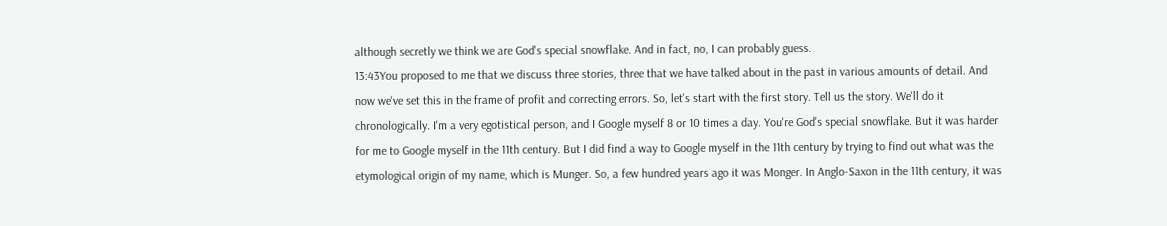although secretly we think we are God's special snowflake. And in fact, no, I can probably guess.
13:43You proposed to me that we discuss three stories, three that we have talked about in the past in various amounts of detail. And now we've set this in the frame of profit and correcting errors. So, let's start with the first story. Tell us the story. We'll do it chronologically. I'm a very egotistical person, and I Google myself 8 or 10 times a day. You're God's special snowflake. But it was harder for me to Google myself in the 11th century. But I did find a way to Google myself in the 11th century by trying to find out what was the etymological origin of my name, which is Munger. So, a few hundred years ago it was Monger. In Anglo-Saxon in the 11th century, it was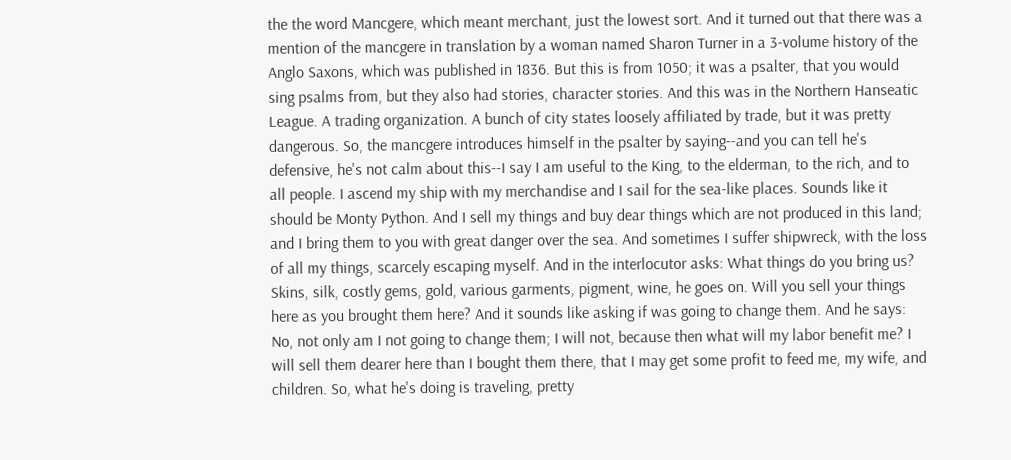the the word Mancgere, which meant merchant, just the lowest sort. And it turned out that there was a mention of the mancgere in translation by a woman named Sharon Turner in a 3-volume history of the Anglo Saxons, which was published in 1836. But this is from 1050; it was a psalter, that you would sing psalms from, but they also had stories, character stories. And this was in the Northern Hanseatic League. A trading organization. A bunch of city states loosely affiliated by trade, but it was pretty dangerous. So, the mancgere introduces himself in the psalter by saying--and you can tell he's defensive, he's not calm about this--I say I am useful to the King, to the elderman, to the rich, and to all people. I ascend my ship with my merchandise and I sail for the sea-like places. Sounds like it should be Monty Python. And I sell my things and buy dear things which are not produced in this land; and I bring them to you with great danger over the sea. And sometimes I suffer shipwreck, with the loss of all my things, scarcely escaping myself. And in the interlocutor asks: What things do you bring us? Skins, silk, costly gems, gold, various garments, pigment, wine, he goes on. Will you sell your things here as you brought them here? And it sounds like asking if was going to change them. And he says: No, not only am I not going to change them; I will not, because then what will my labor benefit me? I will sell them dearer here than I bought them there, that I may get some profit to feed me, my wife, and children. So, what he's doing is traveling, pretty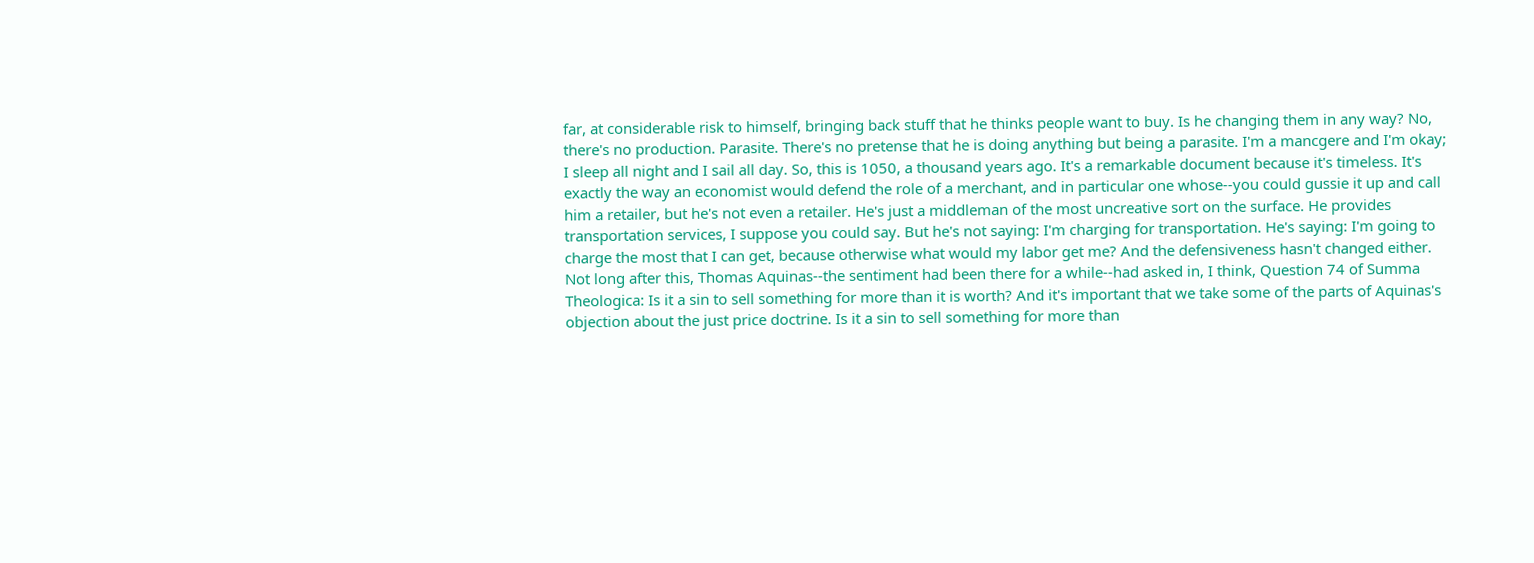far, at considerable risk to himself, bringing back stuff that he thinks people want to buy. Is he changing them in any way? No, there's no production. Parasite. There's no pretense that he is doing anything but being a parasite. I'm a mancgere and I'm okay; I sleep all night and I sail all day. So, this is 1050, a thousand years ago. It's a remarkable document because it's timeless. It's exactly the way an economist would defend the role of a merchant, and in particular one whose--you could gussie it up and call him a retailer, but he's not even a retailer. He's just a middleman of the most uncreative sort on the surface. He provides transportation services, I suppose you could say. But he's not saying: I'm charging for transportation. He's saying: I'm going to charge the most that I can get, because otherwise what would my labor get me? And the defensiveness hasn't changed either. Not long after this, Thomas Aquinas--the sentiment had been there for a while--had asked in, I think, Question 74 of Summa Theologica: Is it a sin to sell something for more than it is worth? And it's important that we take some of the parts of Aquinas's objection about the just price doctrine. Is it a sin to sell something for more than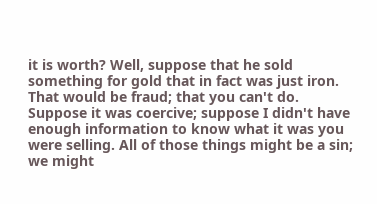it is worth? Well, suppose that he sold something for gold that in fact was just iron. That would be fraud; that you can't do. Suppose it was coercive; suppose I didn't have enough information to know what it was you were selling. All of those things might be a sin; we might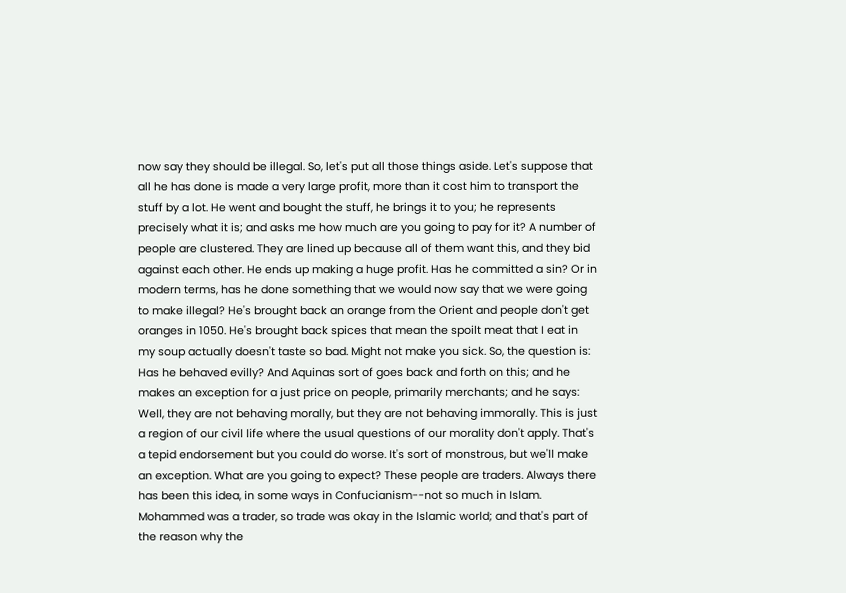now say they should be illegal. So, let's put all those things aside. Let's suppose that all he has done is made a very large profit, more than it cost him to transport the stuff by a lot. He went and bought the stuff, he brings it to you; he represents precisely what it is; and asks me how much are you going to pay for it? A number of people are clustered. They are lined up because all of them want this, and they bid against each other. He ends up making a huge profit. Has he committed a sin? Or in modern terms, has he done something that we would now say that we were going to make illegal? He's brought back an orange from the Orient and people don't get oranges in 1050. He's brought back spices that mean the spoilt meat that I eat in my soup actually doesn't taste so bad. Might not make you sick. So, the question is: Has he behaved evilly? And Aquinas sort of goes back and forth on this; and he makes an exception for a just price on people, primarily merchants; and he says: Well, they are not behaving morally, but they are not behaving immorally. This is just a region of our civil life where the usual questions of our morality don't apply. That's a tepid endorsement but you could do worse. It's sort of monstrous, but we'll make an exception. What are you going to expect? These people are traders. Always there has been this idea, in some ways in Confucianism--not so much in Islam. Mohammed was a trader, so trade was okay in the Islamic world; and that's part of the reason why the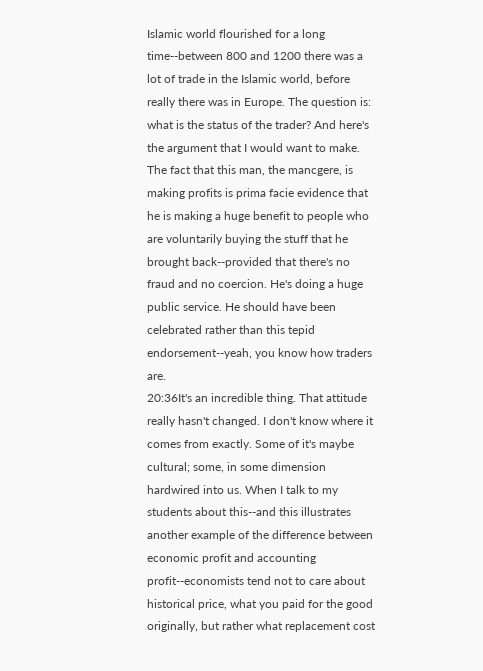Islamic world flourished for a long time--between 800 and 1200 there was a lot of trade in the Islamic world, before really there was in Europe. The question is: what is the status of the trader? And here's the argument that I would want to make. The fact that this man, the mancgere, is making profits is prima facie evidence that he is making a huge benefit to people who are voluntarily buying the stuff that he brought back--provided that there's no fraud and no coercion. He's doing a huge public service. He should have been celebrated rather than this tepid endorsement--yeah, you know how traders are.
20:36It's an incredible thing. That attitude really hasn't changed. I don't know where it comes from exactly. Some of it's maybe cultural; some, in some dimension hardwired into us. When I talk to my students about this--and this illustrates another example of the difference between economic profit and accounting profit--economists tend not to care about historical price, what you paid for the good originally, but rather what replacement cost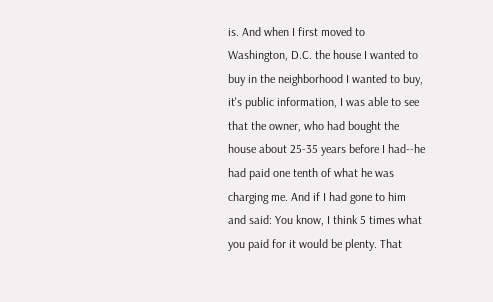is. And when I first moved to Washington, D.C. the house I wanted to buy in the neighborhood I wanted to buy, it's public information, I was able to see that the owner, who had bought the house about 25-35 years before I had--he had paid one tenth of what he was charging me. And if I had gone to him and said: You know, I think 5 times what you paid for it would be plenty. That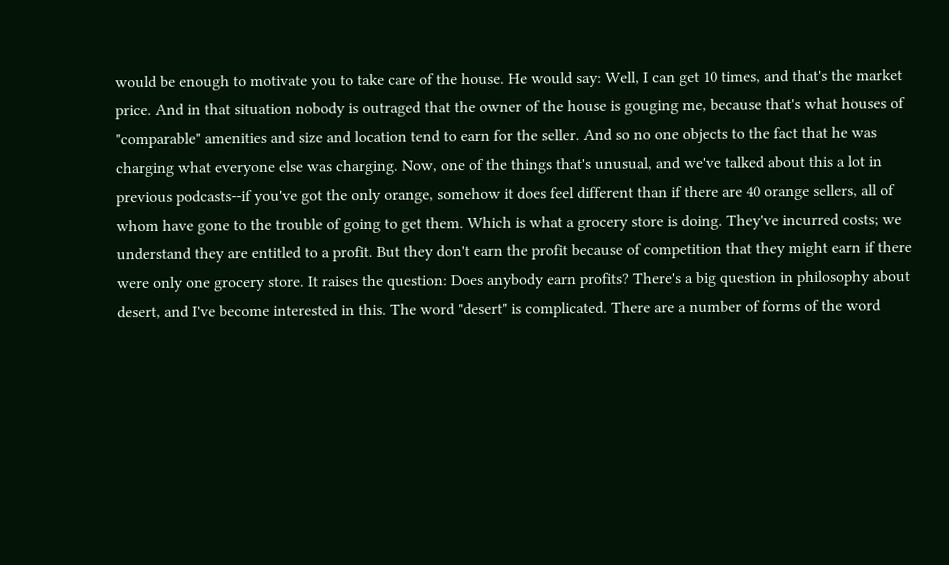would be enough to motivate you to take care of the house. He would say: Well, I can get 10 times, and that's the market price. And in that situation nobody is outraged that the owner of the house is gouging me, because that's what houses of "comparable" amenities and size and location tend to earn for the seller. And so no one objects to the fact that he was charging what everyone else was charging. Now, one of the things that's unusual, and we've talked about this a lot in previous podcasts--if you've got the only orange, somehow it does feel different than if there are 40 orange sellers, all of whom have gone to the trouble of going to get them. Which is what a grocery store is doing. They've incurred costs; we understand they are entitled to a profit. But they don't earn the profit because of competition that they might earn if there were only one grocery store. It raises the question: Does anybody earn profits? There's a big question in philosophy about desert, and I've become interested in this. The word "desert" is complicated. There are a number of forms of the word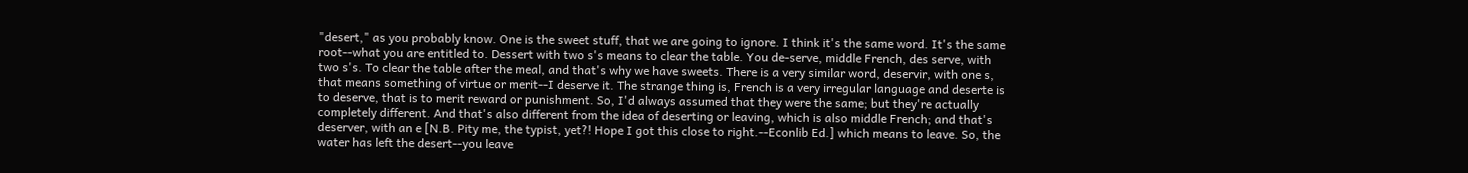"desert," as you probably know. One is the sweet stuff, that we are going to ignore. I think it's the same word. It's the same root--what you are entitled to. Dessert with two s's means to clear the table. You de-serve, middle French, des serve, with two s's. To clear the table after the meal, and that's why we have sweets. There is a very similar word, deservir, with one s, that means something of virtue or merit--I deserve it. The strange thing is, French is a very irregular language and deserte is to deserve, that is to merit reward or punishment. So, I'd always assumed that they were the same; but they're actually completely different. And that's also different from the idea of deserting or leaving, which is also middle French; and that's deserver, with an e [N.B. Pity me, the typist, yet?! Hope I got this close to right.--Econlib Ed.] which means to leave. So, the water has left the desert--you leave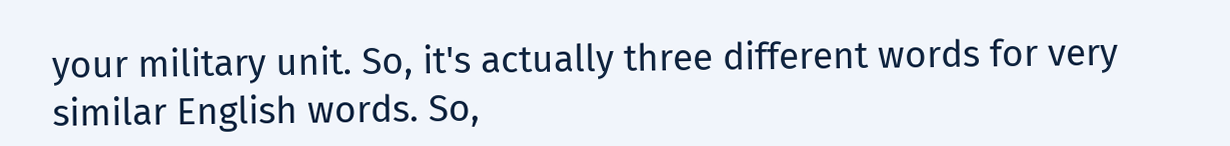your military unit. So, it's actually three different words for very similar English words. So,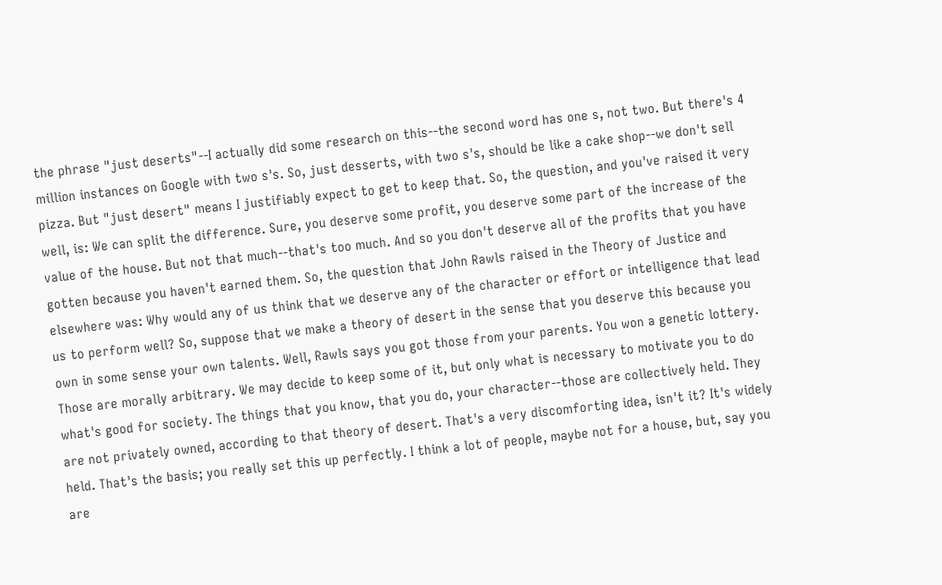the phrase "just deserts"--I actually did some research on this--the second word has one s, not two. But there's 4 million instances on Google with two s's. So, just desserts, with two s's, should be like a cake shop--we don't sell pizza. But "just desert" means I justifiably expect to get to keep that. So, the question, and you've raised it very well, is: We can split the difference. Sure, you deserve some profit, you deserve some part of the increase of the value of the house. But not that much--that's too much. And so you don't deserve all of the profits that you have gotten because you haven't earned them. So, the question that John Rawls raised in the Theory of Justice and elsewhere was: Why would any of us think that we deserve any of the character or effort or intelligence that lead us to perform well? So, suppose that we make a theory of desert in the sense that you deserve this because you own in some sense your own talents. Well, Rawls says you got those from your parents. You won a genetic lottery. Those are morally arbitrary. We may decide to keep some of it, but only what is necessary to motivate you to do what's good for society. The things that you know, that you do, your character--those are collectively held. They are not privately owned, according to that theory of desert. That's a very discomforting idea, isn't it? It's widely held. That's the basis; you really set this up perfectly. I think a lot of people, maybe not for a house, but, say you are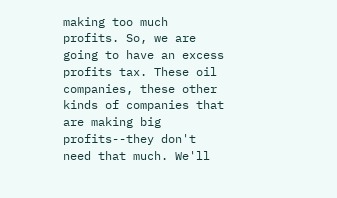making too much profits. So, we are going to have an excess profits tax. These oil companies, these other kinds of companies that are making big profits--they don't need that much. We'll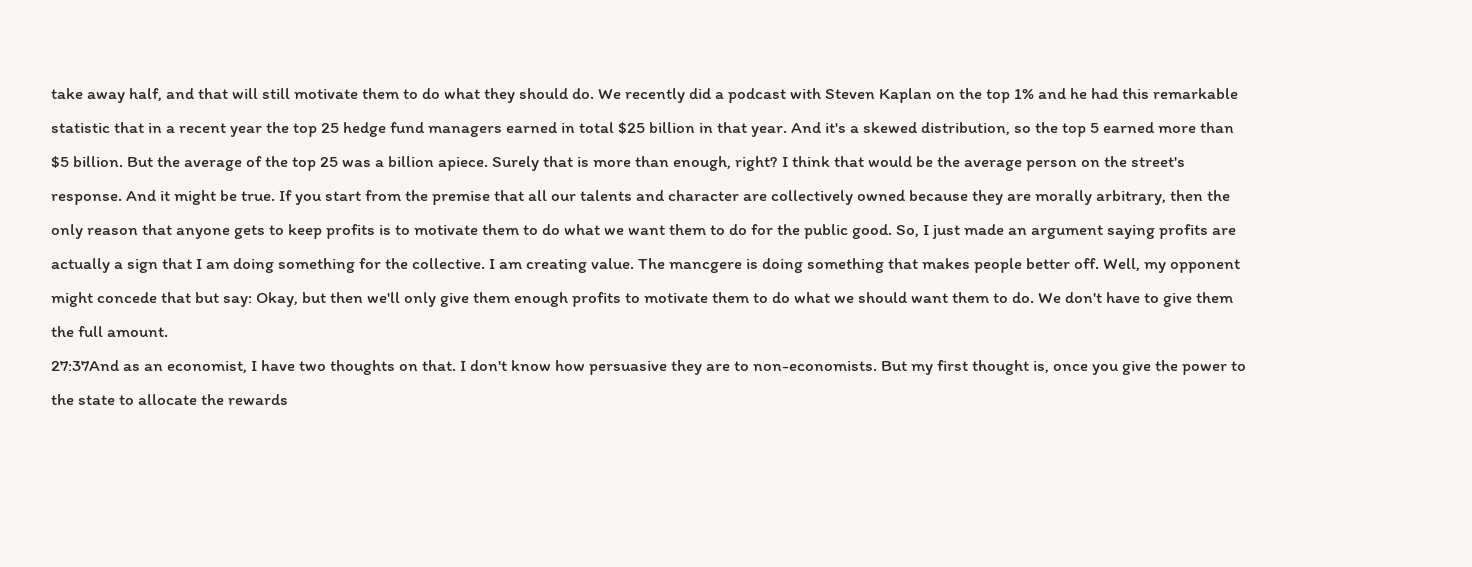take away half, and that will still motivate them to do what they should do. We recently did a podcast with Steven Kaplan on the top 1% and he had this remarkable statistic that in a recent year the top 25 hedge fund managers earned in total $25 billion in that year. And it's a skewed distribution, so the top 5 earned more than $5 billion. But the average of the top 25 was a billion apiece. Surely that is more than enough, right? I think that would be the average person on the street's response. And it might be true. If you start from the premise that all our talents and character are collectively owned because they are morally arbitrary, then the only reason that anyone gets to keep profits is to motivate them to do what we want them to do for the public good. So, I just made an argument saying profits are actually a sign that I am doing something for the collective. I am creating value. The mancgere is doing something that makes people better off. Well, my opponent might concede that but say: Okay, but then we'll only give them enough profits to motivate them to do what we should want them to do. We don't have to give them the full amount.
27:37And as an economist, I have two thoughts on that. I don't know how persuasive they are to non-economists. But my first thought is, once you give the power to the state to allocate the rewards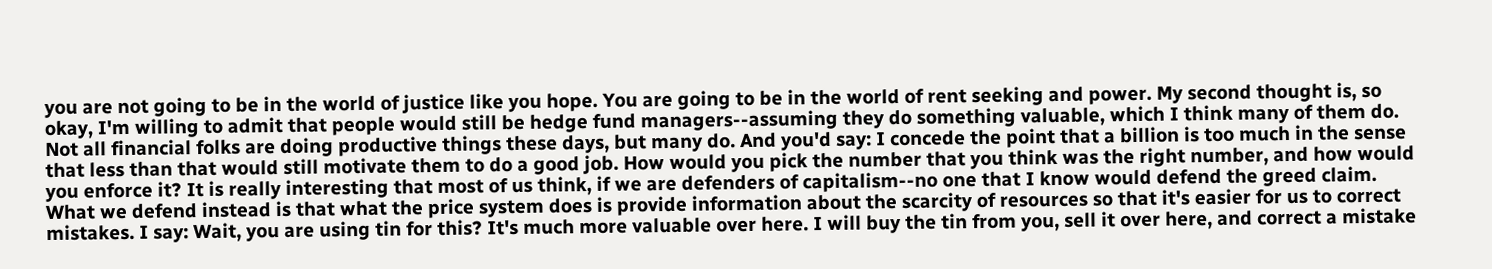you are not going to be in the world of justice like you hope. You are going to be in the world of rent seeking and power. My second thought is, so okay, I'm willing to admit that people would still be hedge fund managers--assuming they do something valuable, which I think many of them do. Not all financial folks are doing productive things these days, but many do. And you'd say: I concede the point that a billion is too much in the sense that less than that would still motivate them to do a good job. How would you pick the number that you think was the right number, and how would you enforce it? It is really interesting that most of us think, if we are defenders of capitalism--no one that I know would defend the greed claim. What we defend instead is that what the price system does is provide information about the scarcity of resources so that it's easier for us to correct mistakes. I say: Wait, you are using tin for this? It's much more valuable over here. I will buy the tin from you, sell it over here, and correct a mistake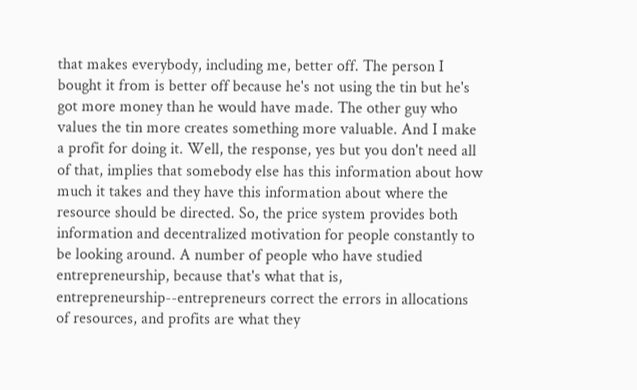that makes everybody, including me, better off. The person I bought it from is better off because he's not using the tin but he's got more money than he would have made. The other guy who values the tin more creates something more valuable. And I make a profit for doing it. Well, the response, yes but you don't need all of that, implies that somebody else has this information about how much it takes and they have this information about where the resource should be directed. So, the price system provides both information and decentralized motivation for people constantly to be looking around. A number of people who have studied entrepreneurship, because that's what that is, entrepreneurship--entrepreneurs correct the errors in allocations of resources, and profits are what they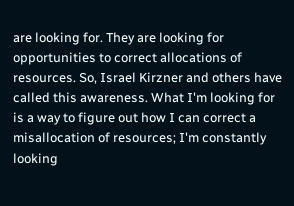are looking for. They are looking for opportunities to correct allocations of resources. So, Israel Kirzner and others have called this awareness. What I'm looking for is a way to figure out how I can correct a misallocation of resources; I'm constantly looking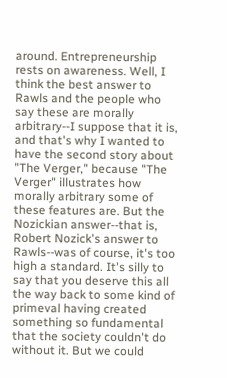around. Entrepreneurship rests on awareness. Well, I think the best answer to Rawls and the people who say these are morally arbitrary--I suppose that it is, and that's why I wanted to have the second story about "The Verger," because "The Verger" illustrates how morally arbitrary some of these features are. But the Nozickian answer--that is, Robert Nozick's answer to Rawls--was of course, it's too high a standard. It's silly to say that you deserve this all the way back to some kind of primeval having created something so fundamental that the society couldn't do without it. But we could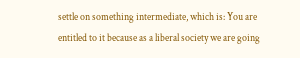settle on something intermediate, which is: You are entitled to it because as a liberal society we are going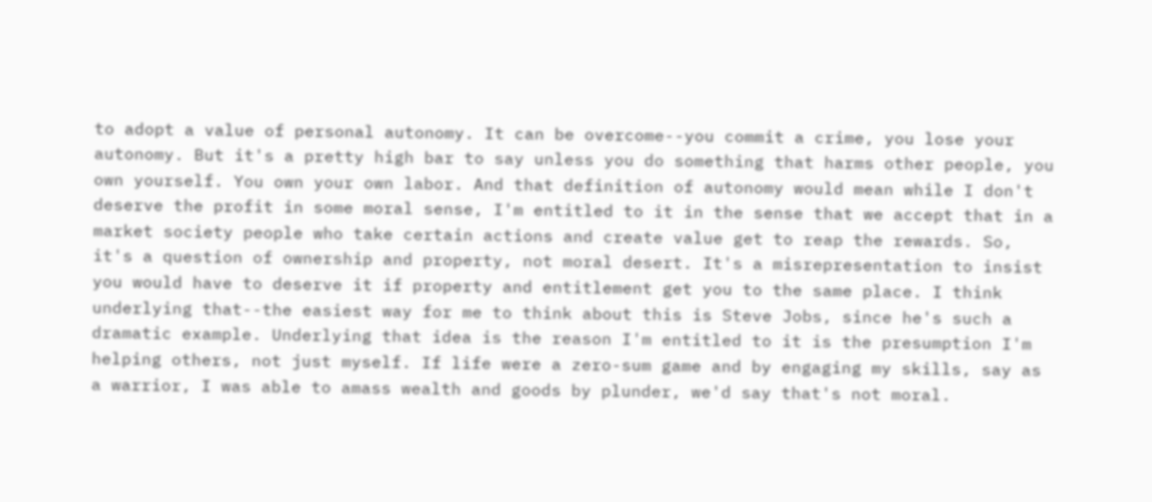to adopt a value of personal autonomy. It can be overcome--you commit a crime, you lose your autonomy. But it's a pretty high bar to say unless you do something that harms other people, you own yourself. You own your own labor. And that definition of autonomy would mean while I don't deserve the profit in some moral sense, I'm entitled to it in the sense that we accept that in a market society people who take certain actions and create value get to reap the rewards. So, it's a question of ownership and property, not moral desert. It's a misrepresentation to insist you would have to deserve it if property and entitlement get you to the same place. I think underlying that--the easiest way for me to think about this is Steve Jobs, since he's such a dramatic example. Underlying that idea is the reason I'm entitled to it is the presumption I'm helping others, not just myself. If life were a zero-sum game and by engaging my skills, say as a warrior, I was able to amass wealth and goods by plunder, we'd say that's not moral.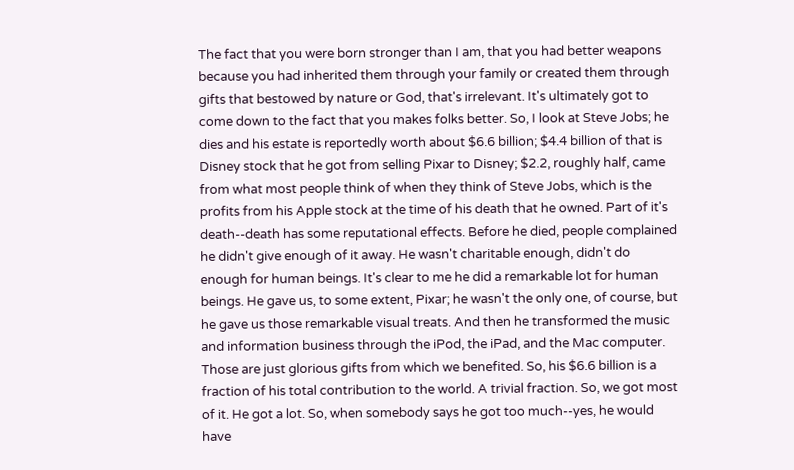The fact that you were born stronger than I am, that you had better weapons because you had inherited them through your family or created them through gifts that bestowed by nature or God, that's irrelevant. It's ultimately got to come down to the fact that you makes folks better. So, I look at Steve Jobs; he dies and his estate is reportedly worth about $6.6 billion; $4.4 billion of that is Disney stock that he got from selling Pixar to Disney; $2.2, roughly half, came from what most people think of when they think of Steve Jobs, which is the profits from his Apple stock at the time of his death that he owned. Part of it's death--death has some reputational effects. Before he died, people complained he didn't give enough of it away. He wasn't charitable enough, didn't do enough for human beings. It's clear to me he did a remarkable lot for human beings. He gave us, to some extent, Pixar; he wasn't the only one, of course, but he gave us those remarkable visual treats. And then he transformed the music and information business through the iPod, the iPad, and the Mac computer. Those are just glorious gifts from which we benefited. So, his $6.6 billion is a fraction of his total contribution to the world. A trivial fraction. So, we got most of it. He got a lot. So, when somebody says he got too much--yes, he would have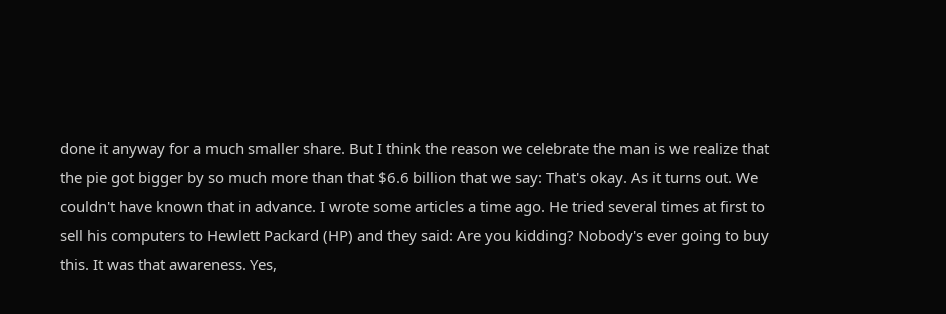done it anyway for a much smaller share. But I think the reason we celebrate the man is we realize that the pie got bigger by so much more than that $6.6 billion that we say: That's okay. As it turns out. We couldn't have known that in advance. I wrote some articles a time ago. He tried several times at first to sell his computers to Hewlett Packard (HP) and they said: Are you kidding? Nobody's ever going to buy this. It was that awareness. Yes,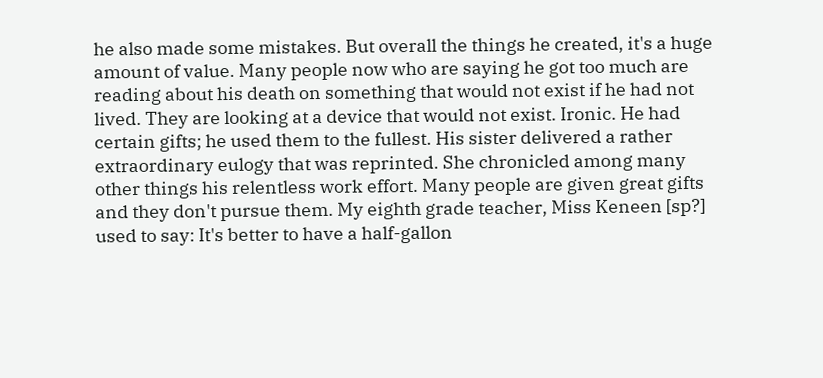he also made some mistakes. But overall the things he created, it's a huge amount of value. Many people now who are saying he got too much are reading about his death on something that would not exist if he had not lived. They are looking at a device that would not exist. Ironic. He had certain gifts; he used them to the fullest. His sister delivered a rather extraordinary eulogy that was reprinted. She chronicled among many other things his relentless work effort. Many people are given great gifts and they don't pursue them. My eighth grade teacher, Miss Keneen [sp?] used to say: It's better to have a half-gallon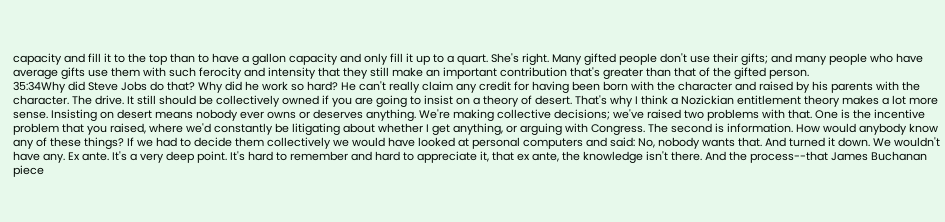capacity and fill it to the top than to have a gallon capacity and only fill it up to a quart. She's right. Many gifted people don't use their gifts; and many people who have average gifts use them with such ferocity and intensity that they still make an important contribution that's greater than that of the gifted person.
35:34Why did Steve Jobs do that? Why did he work so hard? He can't really claim any credit for having been born with the character and raised by his parents with the character. The drive. It still should be collectively owned if you are going to insist on a theory of desert. That's why I think a Nozickian entitlement theory makes a lot more sense. Insisting on desert means nobody ever owns or deserves anything. We're making collective decisions; we've raised two problems with that. One is the incentive problem that you raised, where we'd constantly be litigating about whether I get anything, or arguing with Congress. The second is information. How would anybody know any of these things? If we had to decide them collectively we would have looked at personal computers and said: No, nobody wants that. And turned it down. We wouldn't have any. Ex ante. It's a very deep point. It's hard to remember and hard to appreciate it, that ex ante, the knowledge isn't there. And the process--that James Buchanan piece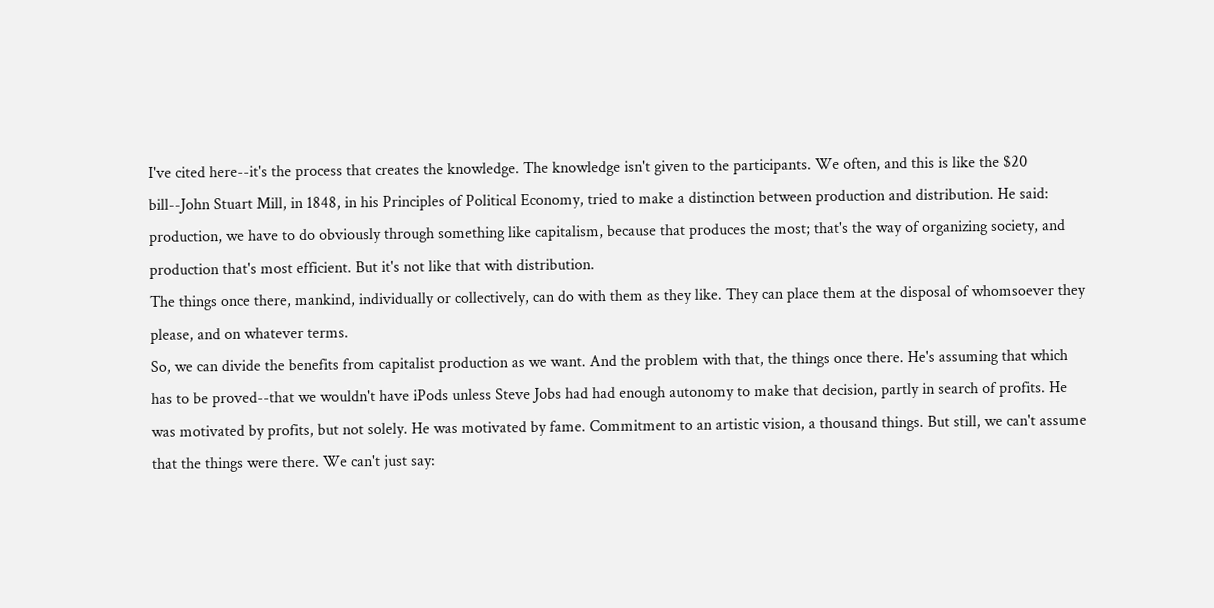I've cited here--it's the process that creates the knowledge. The knowledge isn't given to the participants. We often, and this is like the $20 bill--John Stuart Mill, in 1848, in his Principles of Political Economy, tried to make a distinction between production and distribution. He said: production, we have to do obviously through something like capitalism, because that produces the most; that's the way of organizing society, and production that's most efficient. But it's not like that with distribution.
The things once there, mankind, individually or collectively, can do with them as they like. They can place them at the disposal of whomsoever they please, and on whatever terms.
So, we can divide the benefits from capitalist production as we want. And the problem with that, the things once there. He's assuming that which has to be proved--that we wouldn't have iPods unless Steve Jobs had had enough autonomy to make that decision, partly in search of profits. He was motivated by profits, but not solely. He was motivated by fame. Commitment to an artistic vision, a thousand things. But still, we can't assume that the things were there. We can't just say: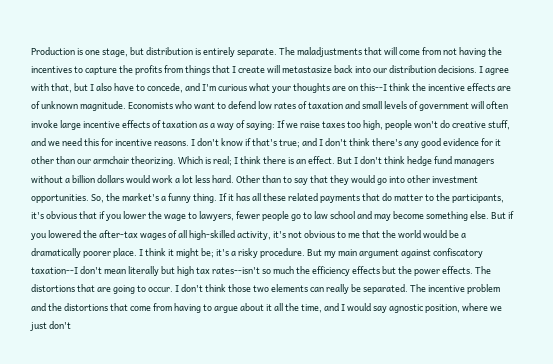Production is one stage, but distribution is entirely separate. The maladjustments that will come from not having the incentives to capture the profits from things that I create will metastasize back into our distribution decisions. I agree with that, but I also have to concede, and I'm curious what your thoughts are on this--I think the incentive effects are of unknown magnitude. Economists who want to defend low rates of taxation and small levels of government will often invoke large incentive effects of taxation as a way of saying: If we raise taxes too high, people won't do creative stuff, and we need this for incentive reasons. I don't know if that's true; and I don't think there's any good evidence for it other than our armchair theorizing. Which is real; I think there is an effect. But I don't think hedge fund managers without a billion dollars would work a lot less hard. Other than to say that they would go into other investment opportunities. So, the market's a funny thing. If it has all these related payments that do matter to the participants, it's obvious that if you lower the wage to lawyers, fewer people go to law school and may become something else. But if you lowered the after-tax wages of all high-skilled activity, it's not obvious to me that the world would be a dramatically poorer place. I think it might be; it's a risky procedure. But my main argument against confiscatory taxation--I don't mean literally but high tax rates--isn't so much the efficiency effects but the power effects. The distortions that are going to occur. I don't think those two elements can really be separated. The incentive problem and the distortions that come from having to argue about it all the time, and I would say agnostic position, where we just don't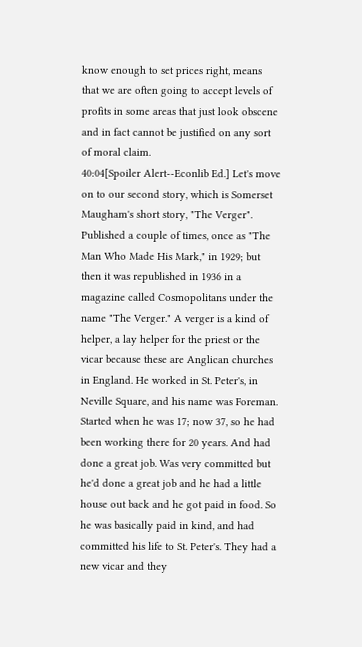know enough to set prices right, means that we are often going to accept levels of profits in some areas that just look obscene and in fact cannot be justified on any sort of moral claim.
40:04[Spoiler Alert--Econlib Ed.] Let's move on to our second story, which is Somerset Maugham's short story, "The Verger". Published a couple of times, once as "The Man Who Made His Mark," in 1929; but then it was republished in 1936 in a magazine called Cosmopolitans under the name "The Verger." A verger is a kind of helper, a lay helper for the priest or the vicar because these are Anglican churches in England. He worked in St. Peter's, in Neville Square, and his name was Foreman. Started when he was 17; now 37, so he had been working there for 20 years. And had done a great job. Was very committed but he'd done a great job and he had a little house out back and he got paid in food. So he was basically paid in kind, and had committed his life to St. Peter's. They had a new vicar and they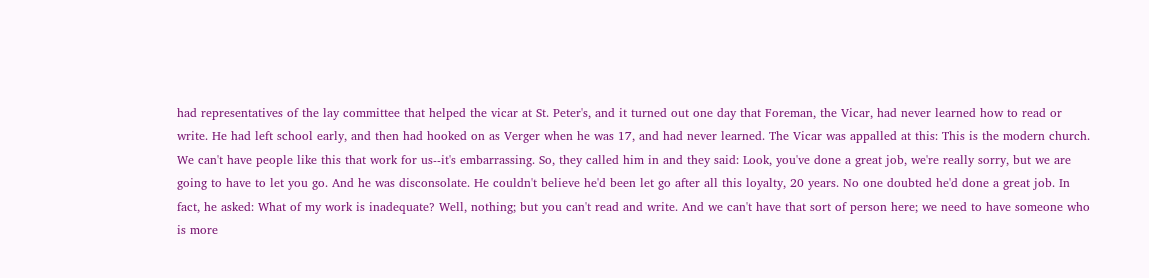had representatives of the lay committee that helped the vicar at St. Peter's, and it turned out one day that Foreman, the Vicar, had never learned how to read or write. He had left school early, and then had hooked on as Verger when he was 17, and had never learned. The Vicar was appalled at this: This is the modern church. We can't have people like this that work for us--it's embarrassing. So, they called him in and they said: Look, you've done a great job, we're really sorry, but we are going to have to let you go. And he was disconsolate. He couldn't believe he'd been let go after all this loyalty, 20 years. No one doubted he'd done a great job. In fact, he asked: What of my work is inadequate? Well, nothing; but you can't read and write. And we can't have that sort of person here; we need to have someone who is more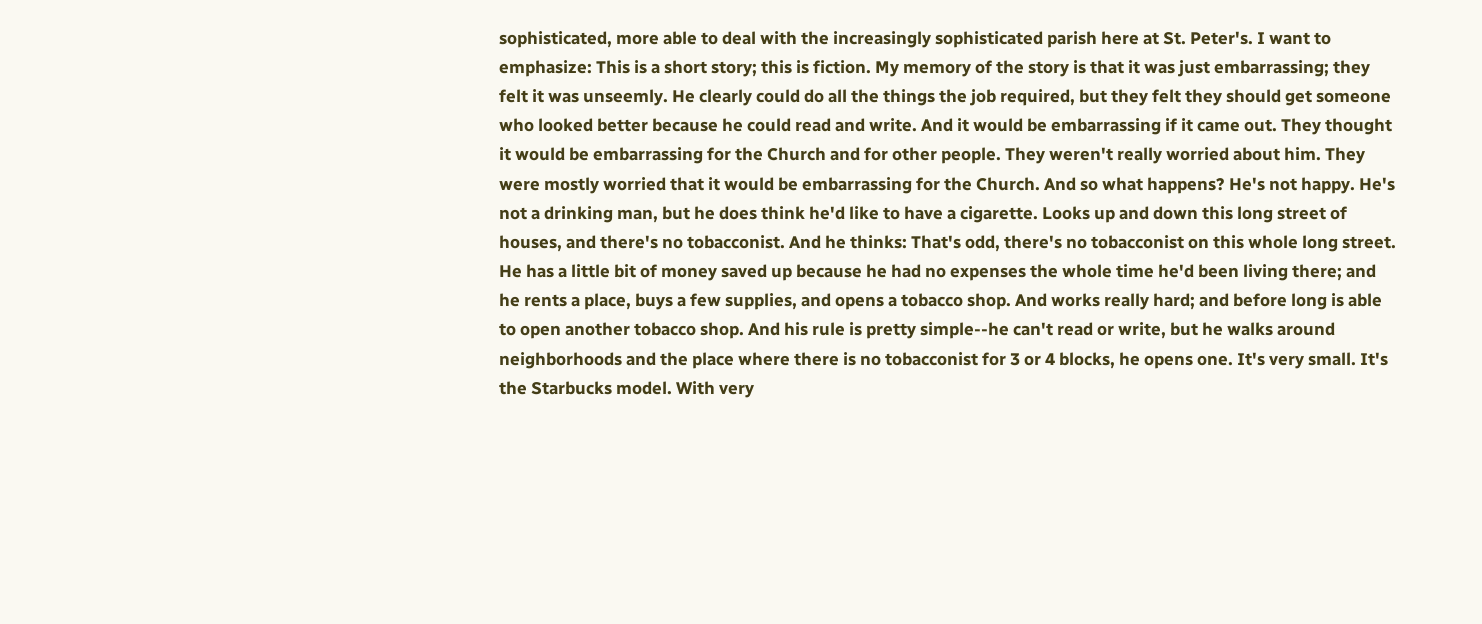sophisticated, more able to deal with the increasingly sophisticated parish here at St. Peter's. I want to emphasize: This is a short story; this is fiction. My memory of the story is that it was just embarrassing; they felt it was unseemly. He clearly could do all the things the job required, but they felt they should get someone who looked better because he could read and write. And it would be embarrassing if it came out. They thought it would be embarrassing for the Church and for other people. They weren't really worried about him. They were mostly worried that it would be embarrassing for the Church. And so what happens? He's not happy. He's not a drinking man, but he does think he'd like to have a cigarette. Looks up and down this long street of houses, and there's no tobacconist. And he thinks: That's odd, there's no tobacconist on this whole long street. He has a little bit of money saved up because he had no expenses the whole time he'd been living there; and he rents a place, buys a few supplies, and opens a tobacco shop. And works really hard; and before long is able to open another tobacco shop. And his rule is pretty simple--he can't read or write, but he walks around neighborhoods and the place where there is no tobacconist for 3 or 4 blocks, he opens one. It's very small. It's the Starbucks model. With very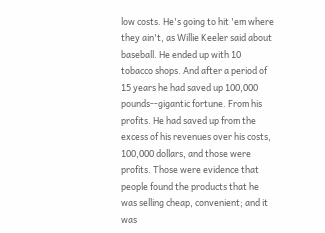low costs. He's going to hit 'em where they ain't, as Willie Keeler said about baseball. He ended up with 10 tobacco shops. And after a period of 15 years he had saved up 100,000 pounds--gigantic fortune. From his profits. He had saved up from the excess of his revenues over his costs, 100,000 dollars, and those were profits. Those were evidence that people found the products that he was selling cheap, convenient; and it was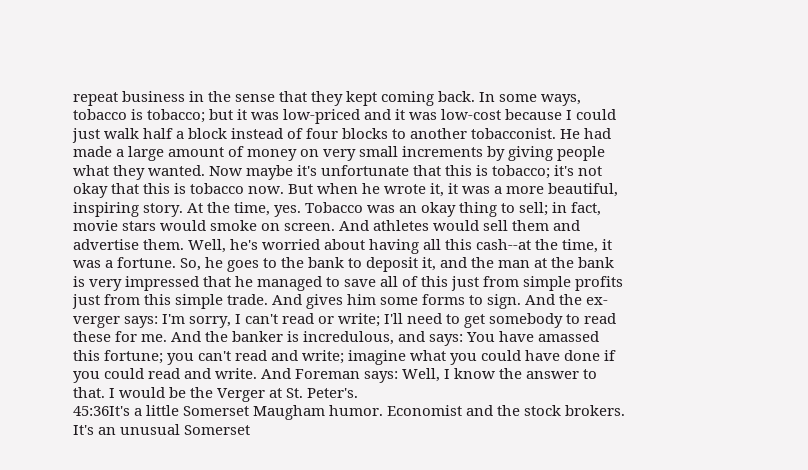repeat business in the sense that they kept coming back. In some ways, tobacco is tobacco; but it was low-priced and it was low-cost because I could just walk half a block instead of four blocks to another tobacconist. He had made a large amount of money on very small increments by giving people what they wanted. Now maybe it's unfortunate that this is tobacco; it's not okay that this is tobacco now. But when he wrote it, it was a more beautiful, inspiring story. At the time, yes. Tobacco was an okay thing to sell; in fact, movie stars would smoke on screen. And athletes would sell them and advertise them. Well, he's worried about having all this cash--at the time, it was a fortune. So, he goes to the bank to deposit it, and the man at the bank is very impressed that he managed to save all of this just from simple profits just from this simple trade. And gives him some forms to sign. And the ex-verger says: I'm sorry, I can't read or write; I'll need to get somebody to read these for me. And the banker is incredulous, and says: You have amassed this fortune; you can't read and write; imagine what you could have done if you could read and write. And Foreman says: Well, I know the answer to that. I would be the Verger at St. Peter's.
45:36It's a little Somerset Maugham humor. Economist and the stock brokers. It's an unusual Somerset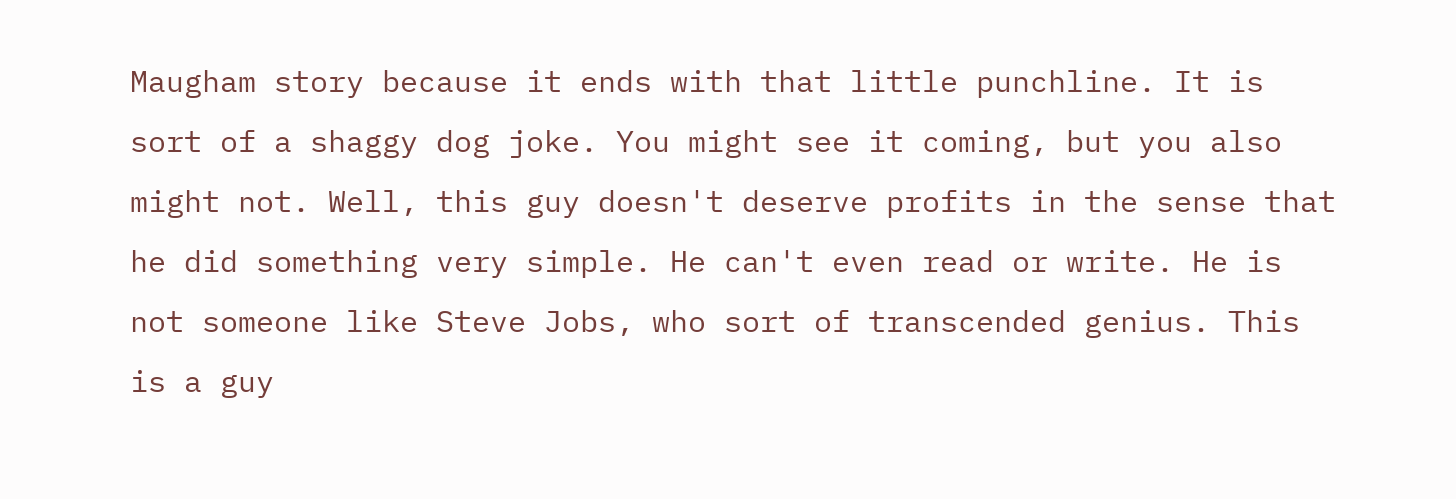Maugham story because it ends with that little punchline. It is sort of a shaggy dog joke. You might see it coming, but you also might not. Well, this guy doesn't deserve profits in the sense that he did something very simple. He can't even read or write. He is not someone like Steve Jobs, who sort of transcended genius. This is a guy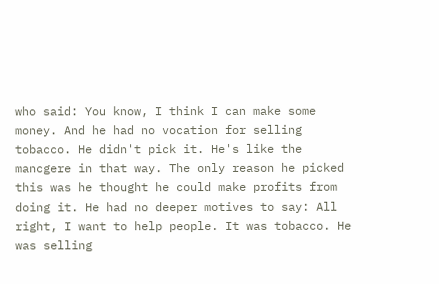who said: You know, I think I can make some money. And he had no vocation for selling tobacco. He didn't pick it. He's like the mancgere in that way. The only reason he picked this was he thought he could make profits from doing it. He had no deeper motives to say: All right, I want to help people. It was tobacco. He was selling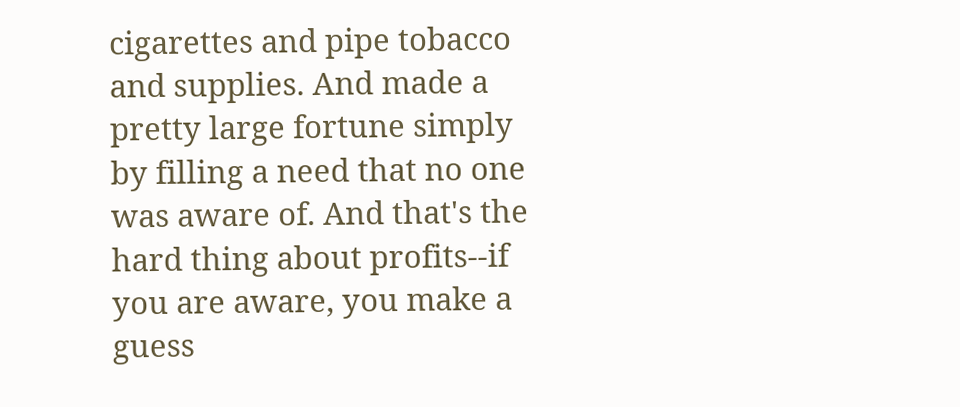cigarettes and pipe tobacco and supplies. And made a pretty large fortune simply by filling a need that no one was aware of. And that's the hard thing about profits--if you are aware, you make a guess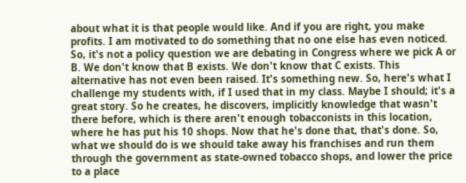about what it is that people would like. And if you are right, you make profits. I am motivated to do something that no one else has even noticed. So, it's not a policy question we are debating in Congress where we pick A or B. We don't know that B exists. We don't know that C exists. This alternative has not even been raised. It's something new. So, here's what I challenge my students with, if I used that in my class. Maybe I should; it's a great story. So he creates, he discovers, implicitly knowledge that wasn't there before, which is there aren't enough tobacconists in this location, where he has put his 10 shops. Now that he's done that, that's done. So, what we should do is we should take away his franchises and run them through the government as state-owned tobacco shops, and lower the price to a place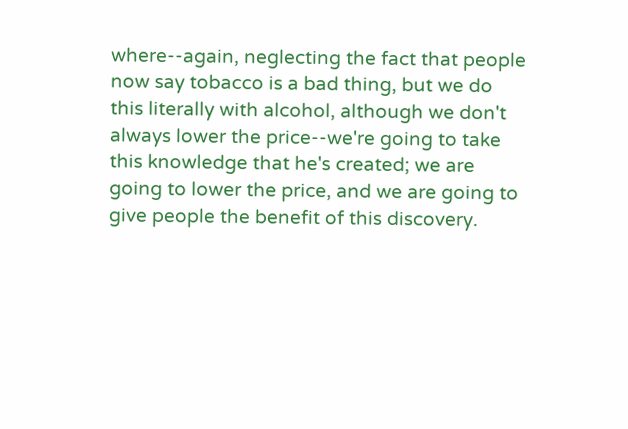where--again, neglecting the fact that people now say tobacco is a bad thing, but we do this literally with alcohol, although we don't always lower the price--we're going to take this knowledge that he's created; we are going to lower the price, and we are going to give people the benefit of this discovery.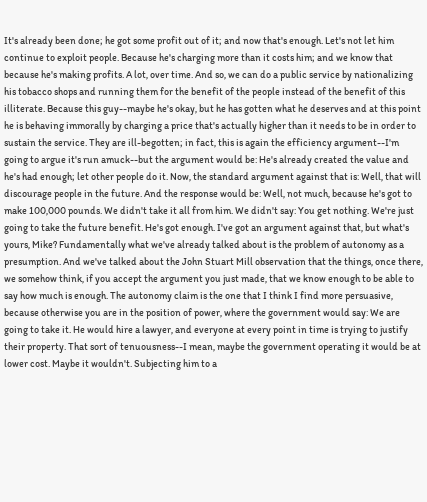It's already been done; he got some profit out of it; and now that's enough. Let's not let him continue to exploit people. Because he's charging more than it costs him; and we know that because he's making profits. A lot, over time. And so, we can do a public service by nationalizing his tobacco shops and running them for the benefit of the people instead of the benefit of this illiterate. Because this guy--maybe he's okay, but he has gotten what he deserves and at this point he is behaving immorally by charging a price that's actually higher than it needs to be in order to sustain the service. They are ill-begotten; in fact, this is again the efficiency argument--I'm going to argue it's run amuck--but the argument would be: He's already created the value and he's had enough; let other people do it. Now, the standard argument against that is: Well, that will discourage people in the future. And the response would be: Well, not much, because he's got to make 100,000 pounds. We didn't take it all from him. We didn't say: You get nothing. We're just going to take the future benefit. He's got enough. I've got an argument against that, but what's yours, Mike? Fundamentally what we've already talked about is the problem of autonomy as a presumption. And we've talked about the John Stuart Mill observation that the things, once there, we somehow think, if you accept the argument you just made, that we know enough to be able to say how much is enough. The autonomy claim is the one that I think I find more persuasive, because otherwise you are in the position of power, where the government would say: We are going to take it. He would hire a lawyer, and everyone at every point in time is trying to justify their property. That sort of tenuousness--I mean, maybe the government operating it would be at lower cost. Maybe it wouldn't. Subjecting him to a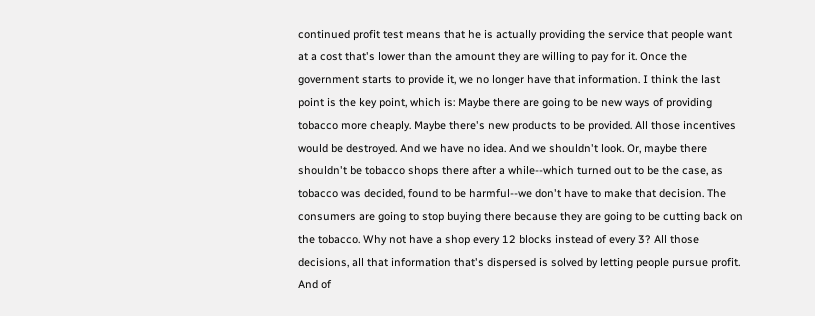continued profit test means that he is actually providing the service that people want at a cost that's lower than the amount they are willing to pay for it. Once the government starts to provide it, we no longer have that information. I think the last point is the key point, which is: Maybe there are going to be new ways of providing tobacco more cheaply. Maybe there's new products to be provided. All those incentives would be destroyed. And we have no idea. And we shouldn't look. Or, maybe there shouldn't be tobacco shops there after a while--which turned out to be the case, as tobacco was decided, found to be harmful--we don't have to make that decision. The consumers are going to stop buying there because they are going to be cutting back on the tobacco. Why not have a shop every 12 blocks instead of every 3? All those decisions, all that information that's dispersed is solved by letting people pursue profit. And of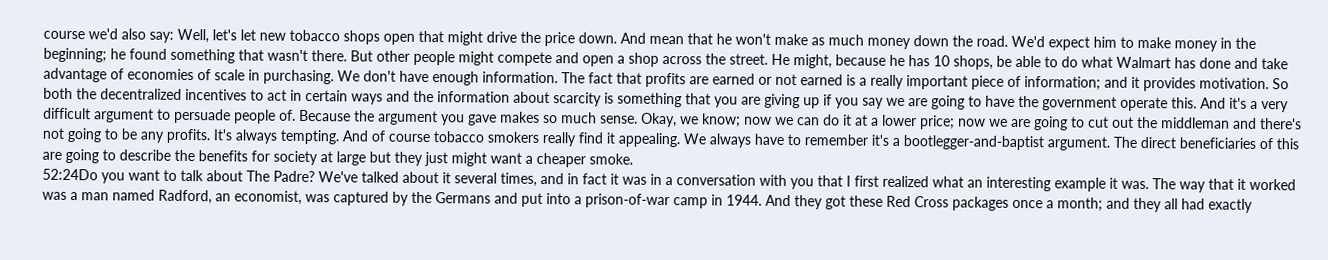course we'd also say: Well, let's let new tobacco shops open that might drive the price down. And mean that he won't make as much money down the road. We'd expect him to make money in the beginning; he found something that wasn't there. But other people might compete and open a shop across the street. He might, because he has 10 shops, be able to do what Walmart has done and take advantage of economies of scale in purchasing. We don't have enough information. The fact that profits are earned or not earned is a really important piece of information; and it provides motivation. So both the decentralized incentives to act in certain ways and the information about scarcity is something that you are giving up if you say we are going to have the government operate this. And it's a very difficult argument to persuade people of. Because the argument you gave makes so much sense. Okay, we know; now we can do it at a lower price; now we are going to cut out the middleman and there's not going to be any profits. It's always tempting. And of course tobacco smokers really find it appealing. We always have to remember it's a bootlegger-and-baptist argument. The direct beneficiaries of this are going to describe the benefits for society at large but they just might want a cheaper smoke.
52:24Do you want to talk about The Padre? We've talked about it several times, and in fact it was in a conversation with you that I first realized what an interesting example it was. The way that it worked was a man named Radford, an economist, was captured by the Germans and put into a prison-of-war camp in 1944. And they got these Red Cross packages once a month; and they all had exactly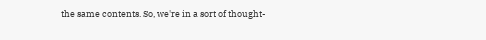the same contents. So, we're in a sort of thought-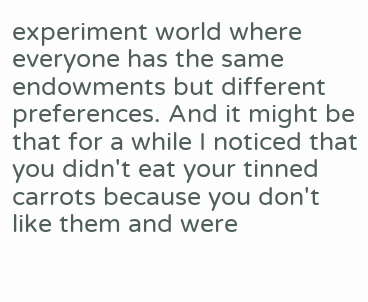experiment world where everyone has the same endowments but different preferences. And it might be that for a while I noticed that you didn't eat your tinned carrots because you don't like them and were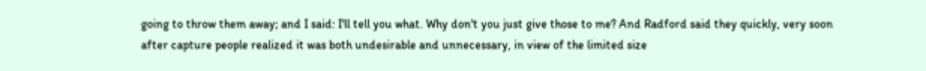going to throw them away; and I said: I'll tell you what. Why don't you just give those to me? And Radford said they quickly, very soon after capture people realized it was both undesirable and unnecessary, in view of the limited size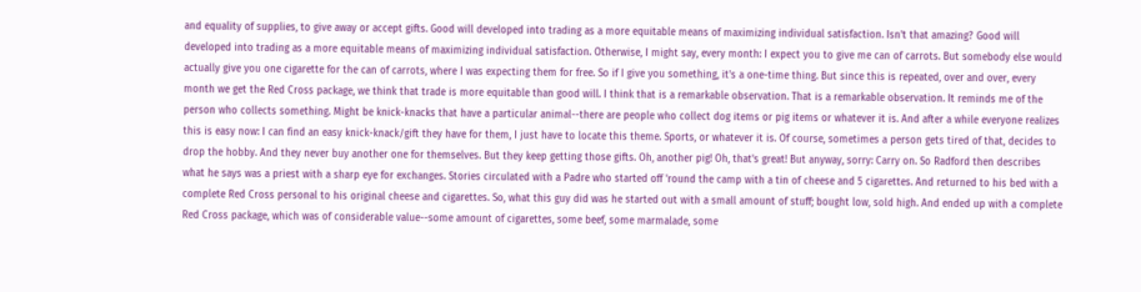and equality of supplies, to give away or accept gifts. Good will developed into trading as a more equitable means of maximizing individual satisfaction. Isn't that amazing? Good will developed into trading as a more equitable means of maximizing individual satisfaction. Otherwise, I might say, every month: I expect you to give me can of carrots. But somebody else would actually give you one cigarette for the can of carrots, where I was expecting them for free. So if I give you something, it's a one-time thing. But since this is repeated, over and over, every month we get the Red Cross package, we think that trade is more equitable than good will. I think that is a remarkable observation. That is a remarkable observation. It reminds me of the person who collects something. Might be knick-knacks that have a particular animal--there are people who collect dog items or pig items or whatever it is. And after a while everyone realizes this is easy now: I can find an easy knick-knack/gift they have for them, I just have to locate this theme. Sports, or whatever it is. Of course, sometimes a person gets tired of that, decides to drop the hobby. And they never buy another one for themselves. But they keep getting those gifts. Oh, another pig! Oh, that's great! But anyway, sorry: Carry on. So Radford then describes what he says was a priest with a sharp eye for exchanges. Stories circulated with a Padre who started off 'round the camp with a tin of cheese and 5 cigarettes. And returned to his bed with a complete Red Cross personal to his original cheese and cigarettes. So, what this guy did was he started out with a small amount of stuff; bought low, sold high. And ended up with a complete Red Cross package, which was of considerable value--some amount of cigarettes, some beef, some marmalade, some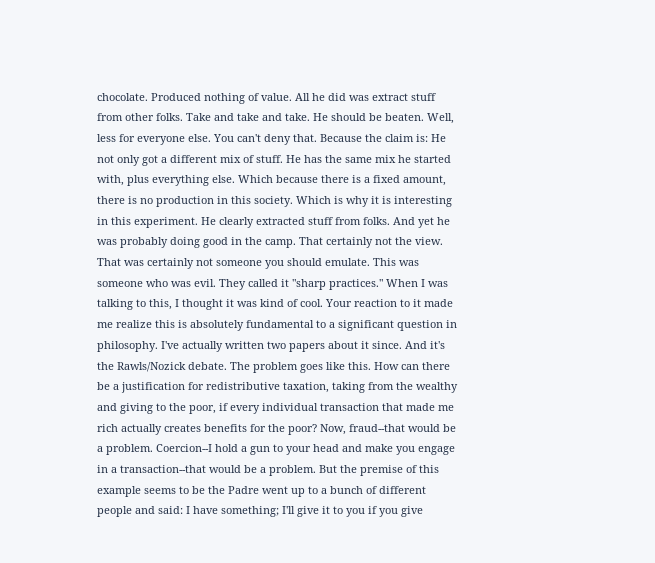chocolate. Produced nothing of value. All he did was extract stuff from other folks. Take and take and take. He should be beaten. Well, less for everyone else. You can't deny that. Because the claim is: He not only got a different mix of stuff. He has the same mix he started with, plus everything else. Which because there is a fixed amount, there is no production in this society. Which is why it is interesting in this experiment. He clearly extracted stuff from folks. And yet he was probably doing good in the camp. That certainly not the view. That was certainly not someone you should emulate. This was someone who was evil. They called it "sharp practices." When I was talking to this, I thought it was kind of cool. Your reaction to it made me realize this is absolutely fundamental to a significant question in philosophy. I've actually written two papers about it since. And it's the Rawls/Nozick debate. The problem goes like this. How can there be a justification for redistributive taxation, taking from the wealthy and giving to the poor, if every individual transaction that made me rich actually creates benefits for the poor? Now, fraud--that would be a problem. Coercion--I hold a gun to your head and make you engage in a transaction--that would be a problem. But the premise of this example seems to be the Padre went up to a bunch of different people and said: I have something; I'll give it to you if you give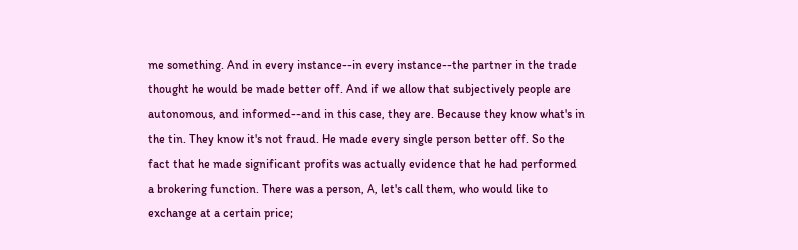me something. And in every instance--in every instance--the partner in the trade thought he would be made better off. And if we allow that subjectively people are autonomous, and informed--and in this case, they are. Because they know what's in the tin. They know it's not fraud. He made every single person better off. So the fact that he made significant profits was actually evidence that he had performed a brokering function. There was a person, A, let's call them, who would like to exchange at a certain price;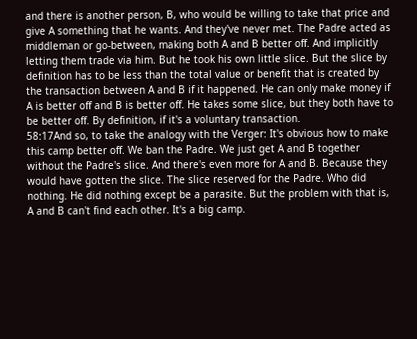and there is another person, B, who would be willing to take that price and give A something that he wants. And they've never met. The Padre acted as middleman or go-between, making both A and B better off. And implicitly letting them trade via him. But he took his own little slice. But the slice by definition has to be less than the total value or benefit that is created by the transaction between A and B if it happened. He can only make money if A is better off and B is better off. He takes some slice, but they both have to be better off. By definition, if it's a voluntary transaction.
58:17And so, to take the analogy with the Verger: It's obvious how to make this camp better off. We ban the Padre. We just get A and B together without the Padre's slice. And there's even more for A and B. Because they would have gotten the slice. The slice reserved for the Padre. Who did nothing. He did nothing except be a parasite. But the problem with that is, A and B can't find each other. It's a big camp.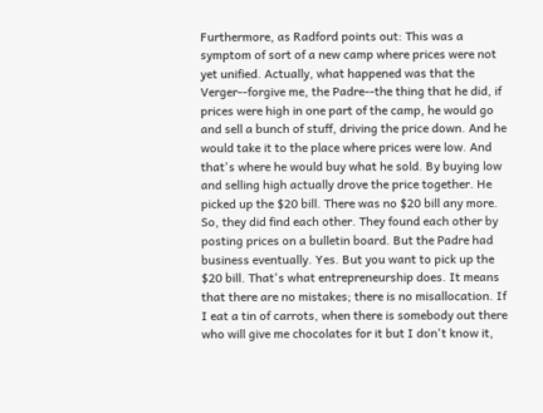Furthermore, as Radford points out: This was a symptom of sort of a new camp where prices were not yet unified. Actually, what happened was that the Verger--forgive me, the Padre--the thing that he did, if prices were high in one part of the camp, he would go and sell a bunch of stuff, driving the price down. And he would take it to the place where prices were low. And that's where he would buy what he sold. By buying low and selling high actually drove the price together. He picked up the $20 bill. There was no $20 bill any more. So, they did find each other. They found each other by posting prices on a bulletin board. But the Padre had business eventually. Yes. But you want to pick up the $20 bill. That's what entrepreneurship does. It means that there are no mistakes; there is no misallocation. If I eat a tin of carrots, when there is somebody out there who will give me chocolates for it but I don't know it,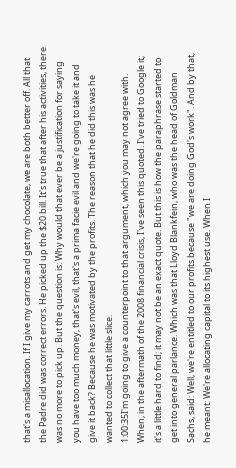that's a misallocation. If I give my carrots and get my chocolate, we are both better off. All that the Padre did was correct errors. He picked up the $20 bill. It's true that after his activities, there was no more to pick up. But the question is: Why would that ever be a justification for saying you have too much money, that's evil, that's a prima facie evil and we're going to take it and give it back? Because he was motivated by the profits. The reason that he did this was he wanted to collect that little slice.
1:00:35I'm going to give a counterpoint to that argument, which you may not agree with. When, in the aftermath of the 2008 financial crisis, I've seen this quoted. I've tried to Google it; it's a little hard to find; it may not be an exact quote. But this is how the paraphrase started to get into general parlance. Which was that Lloyd Blankfein, who was the head of Goldman Sachs, said: Well, we're entitled to our profits because "we are doing God's work". And by that, he meant: We're allocating capital to its highest use. When I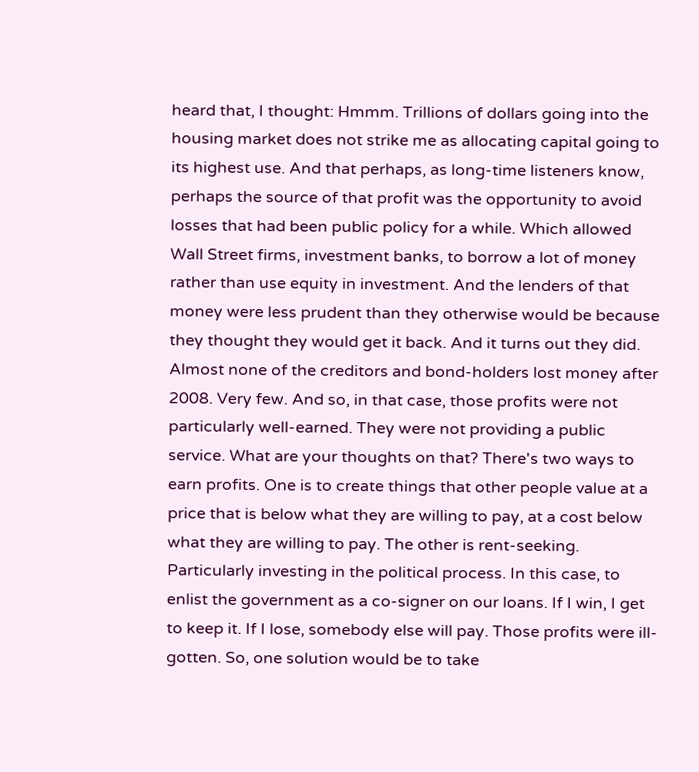heard that, I thought: Hmmm. Trillions of dollars going into the housing market does not strike me as allocating capital going to its highest use. And that perhaps, as long-time listeners know, perhaps the source of that profit was the opportunity to avoid losses that had been public policy for a while. Which allowed Wall Street firms, investment banks, to borrow a lot of money rather than use equity in investment. And the lenders of that money were less prudent than they otherwise would be because they thought they would get it back. And it turns out they did. Almost none of the creditors and bond-holders lost money after 2008. Very few. And so, in that case, those profits were not particularly well-earned. They were not providing a public service. What are your thoughts on that? There's two ways to earn profits. One is to create things that other people value at a price that is below what they are willing to pay, at a cost below what they are willing to pay. The other is rent-seeking. Particularly investing in the political process. In this case, to enlist the government as a co-signer on our loans. If I win, I get to keep it. If I lose, somebody else will pay. Those profits were ill-gotten. So, one solution would be to take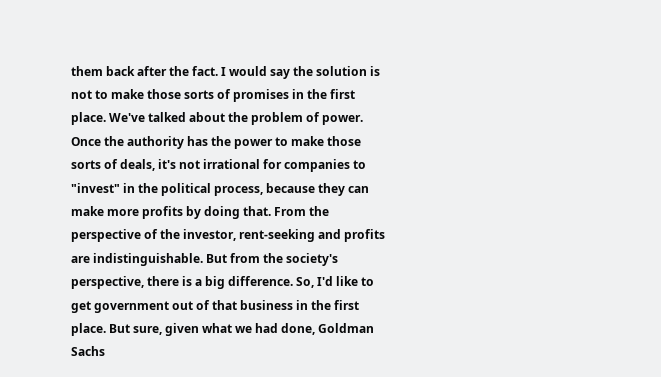them back after the fact. I would say the solution is not to make those sorts of promises in the first place. We've talked about the problem of power. Once the authority has the power to make those sorts of deals, it's not irrational for companies to "invest" in the political process, because they can make more profits by doing that. From the perspective of the investor, rent-seeking and profits are indistinguishable. But from the society's perspective, there is a big difference. So, I'd like to get government out of that business in the first place. But sure, given what we had done, Goldman Sachs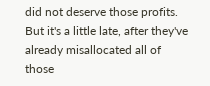did not deserve those profits. But it's a little late, after they've already misallocated all of those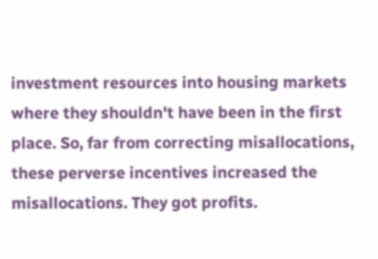investment resources into housing markets where they shouldn't have been in the first place. So, far from correcting misallocations, these perverse incentives increased the misallocations. They got profits.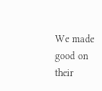We made good on their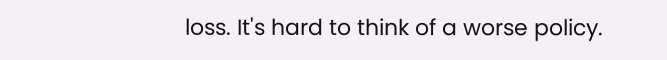loss. It's hard to think of a worse policy.